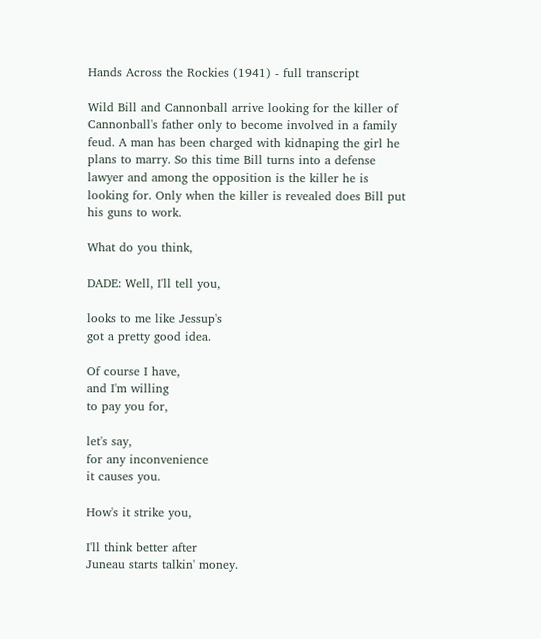Hands Across the Rockies (1941) - full transcript

Wild Bill and Cannonball arrive looking for the killer of Cannonball's father only to become involved in a family feud. A man has been charged with kidnaping the girl he plans to marry. So this time Bill turns into a defense lawyer and among the opposition is the killer he is looking for. Only when the killer is revealed does Bill put his guns to work.

What do you think,

DADE: Well, I'll tell you,

looks to me like Jessup's
got a pretty good idea.

Of course I have,
and I'm willing
to pay you for,

let's say,
for any inconvenience
it causes you.

How's it strike you,

I'll think better after
Juneau starts talkin' money.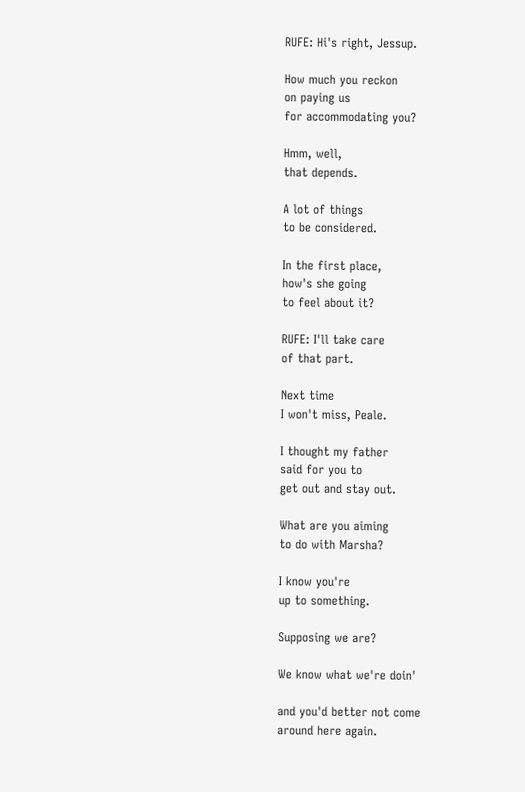RUFE: Hi's right, Jessup.

How much you reckon
on paying us
for accommodating you?

Hmm, well,
that depends.

A lot of things
to be considered.

In the first place,
how's she going
to feel about it?

RUFE: I'll take care
of that part.

Next time
I won't miss, Peale.

I thought my father
said for you to
get out and stay out.

What are you aiming
to do with Marsha?

I know you're
up to something.

Supposing we are?

We know what we're doin'

and you'd better not come
around here again.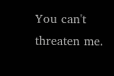You can't threaten me.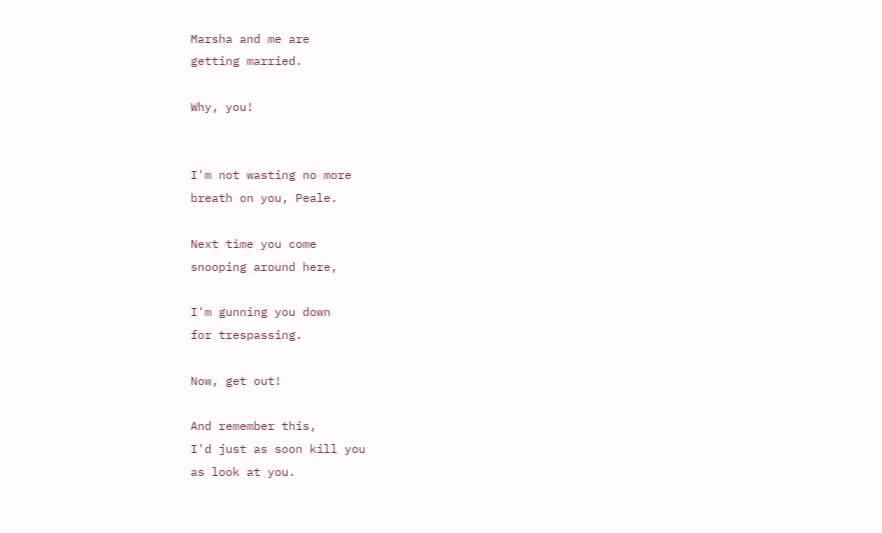Marsha and me are
getting married.

Why, you!


I'm not wasting no more
breath on you, Peale.

Next time you come
snooping around here,

I'm gunning you down
for trespassing.

Now, get out!

And remember this,
I'd just as soon kill you
as look at you.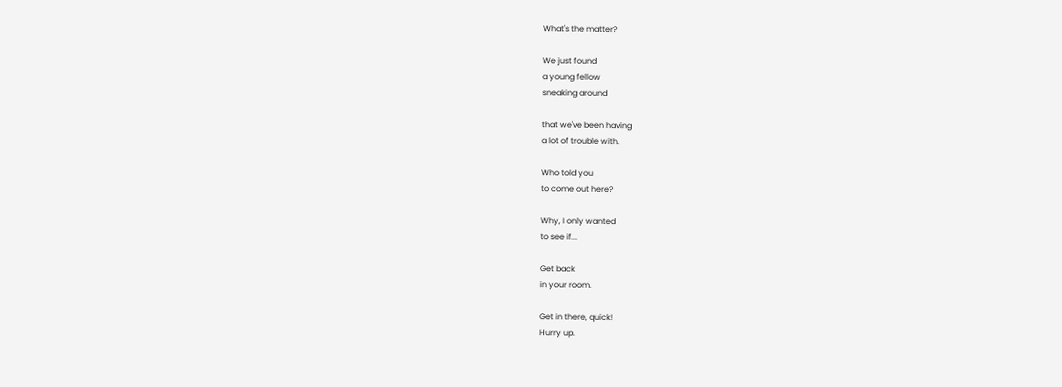What's the matter?

We just found
a young fellow
sneaking around

that we've been having
a lot of trouble with.

Who told you
to come out here?

Why, I only wanted
to see if...

Get back
in your room.

Get in there, quick!
Hurry up.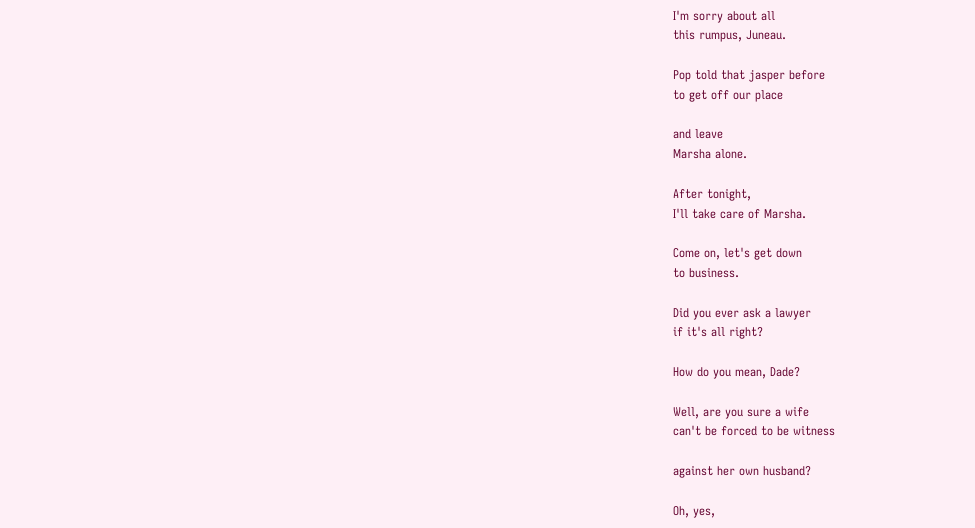I'm sorry about all
this rumpus, Juneau.

Pop told that jasper before
to get off our place

and leave
Marsha alone.

After tonight,
I'll take care of Marsha.

Come on, let's get down
to business.

Did you ever ask a lawyer
if it's all right?

How do you mean, Dade?

Well, are you sure a wife
can't be forced to be witness

against her own husband?

Oh, yes,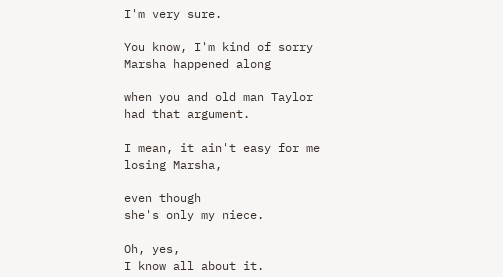I'm very sure.

You know, I'm kind of sorry
Marsha happened along

when you and old man Taylor
had that argument.

I mean, it ain't easy for me
losing Marsha,

even though
she's only my niece.

Oh, yes,
I know all about it.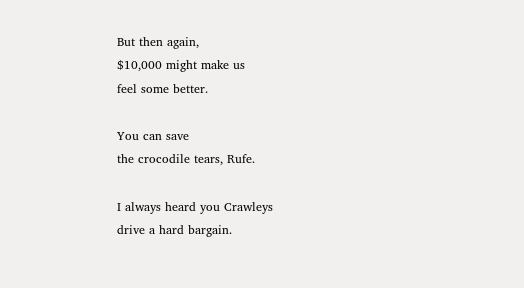But then again,
$10,000 might make us
feel some better.

You can save
the crocodile tears, Rufe.

I always heard you Crawleys
drive a hard bargain.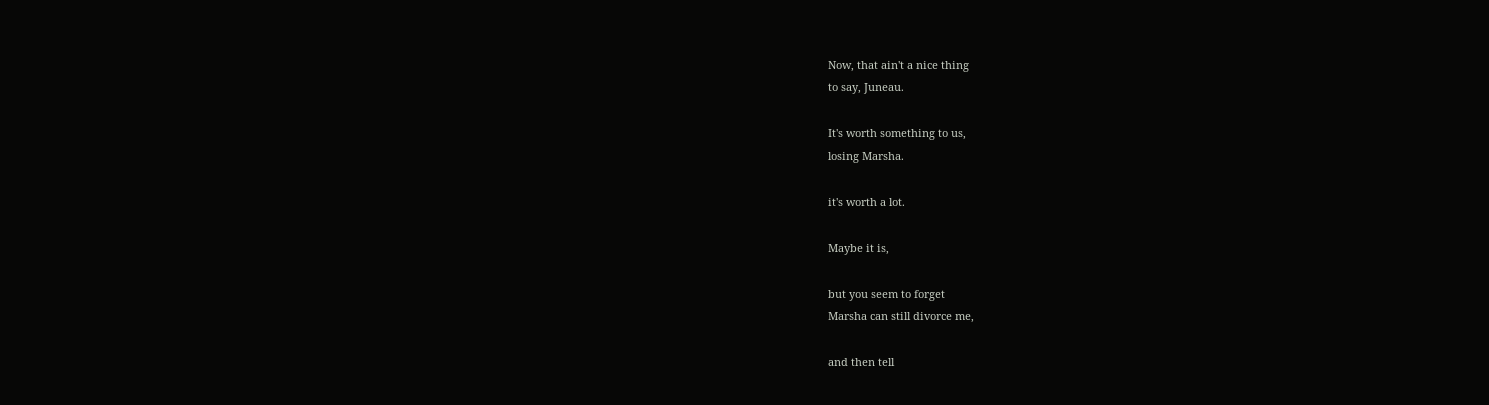Now, that ain't a nice thing
to say, Juneau.

It's worth something to us,
losing Marsha.

it's worth a lot.

Maybe it is,

but you seem to forget
Marsha can still divorce me,

and then tell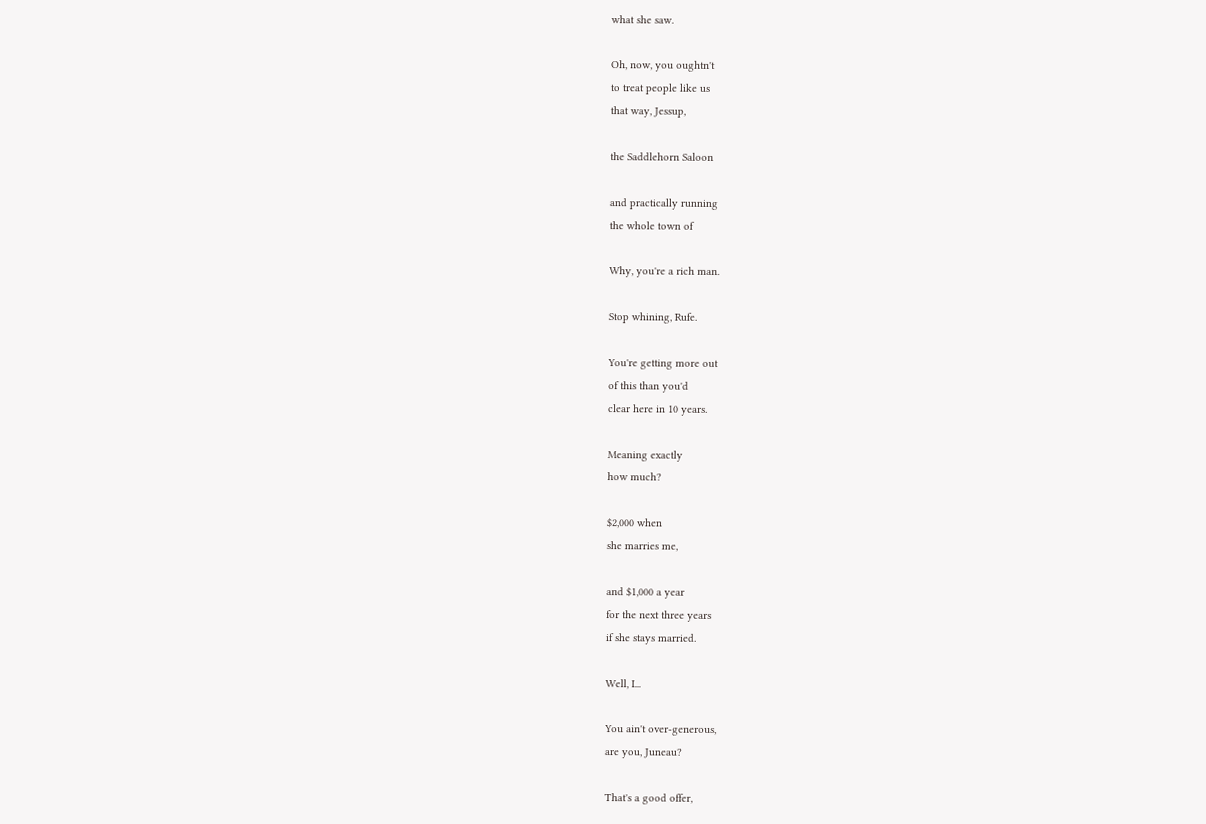what she saw.

Oh, now, you oughtn't
to treat people like us
that way, Jessup,

the Saddlehorn Saloon

and practically running
the whole town of

Why, you're a rich man.

Stop whining, Rufe.

You're getting more out
of this than you'd
clear here in 10 years.

Meaning exactly
how much?

$2,000 when
she marries me,

and $1,000 a year
for the next three years
if she stays married.

Well, I...

You ain't over-generous,
are you, Juneau?

That's a good offer,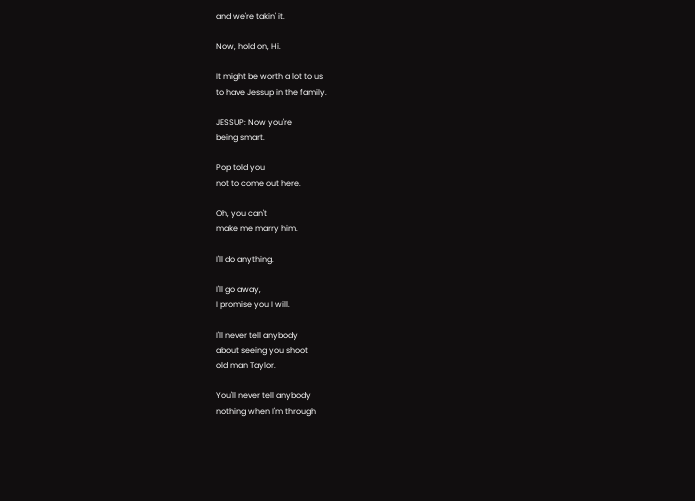and we're takin' it.

Now, hold on, Hi.

It might be worth a lot to us
to have Jessup in the family.

JESSUP: Now you're
being smart.

Pop told you
not to come out here.

Oh, you can't
make me marry him.

I'll do anything.

I'll go away,
I promise you I will.

I'll never tell anybody
about seeing you shoot
old man Taylor.

You'll never tell anybody
nothing when I'm through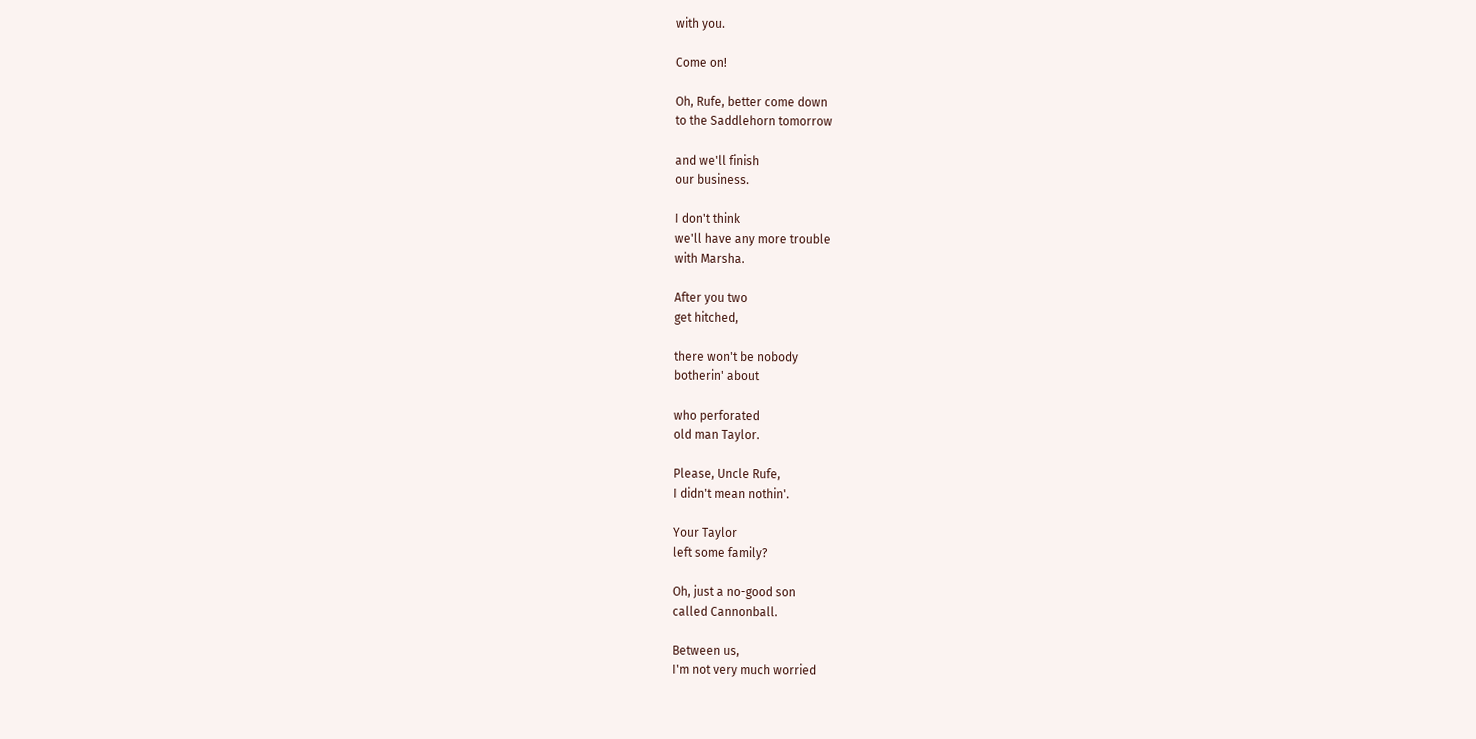with you.

Come on!

Oh, Rufe, better come down
to the Saddlehorn tomorrow

and we'll finish
our business.

I don't think
we'll have any more trouble
with Marsha.

After you two
get hitched,

there won't be nobody
botherin' about

who perforated
old man Taylor.

Please, Uncle Rufe,
I didn't mean nothin'.

Your Taylor
left some family?

Oh, just a no-good son
called Cannonball.

Between us,
I'm not very much worried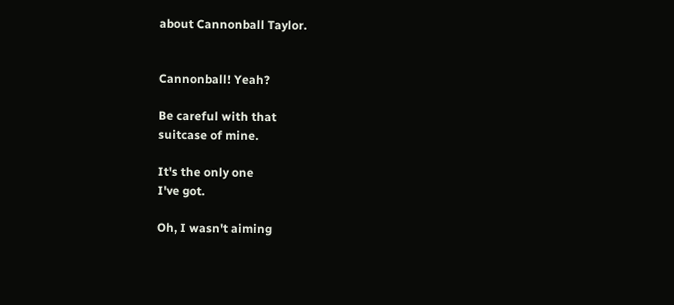about Cannonball Taylor.


Cannonball! Yeah?

Be careful with that
suitcase of mine.

It's the only one
I've got.

Oh, I wasn't aiming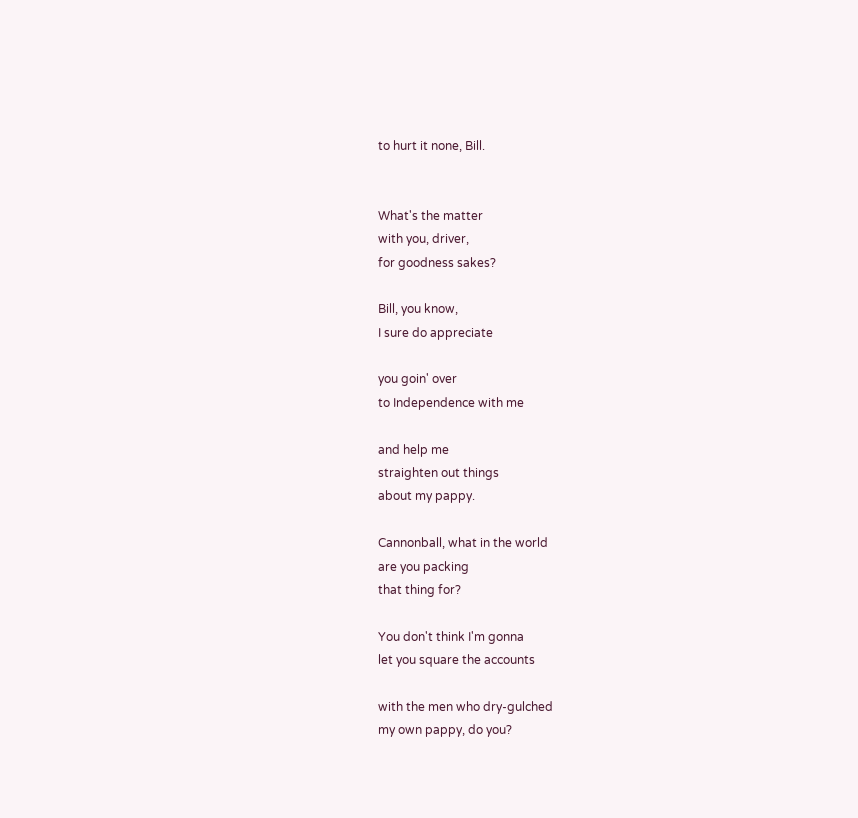to hurt it none, Bill.


What's the matter
with you, driver,
for goodness sakes?

Bill, you know,
I sure do appreciate

you goin' over
to Independence with me

and help me
straighten out things
about my pappy.

Cannonball, what in the world
are you packing
that thing for?

You don't think I'm gonna
let you square the accounts

with the men who dry-gulched
my own pappy, do you?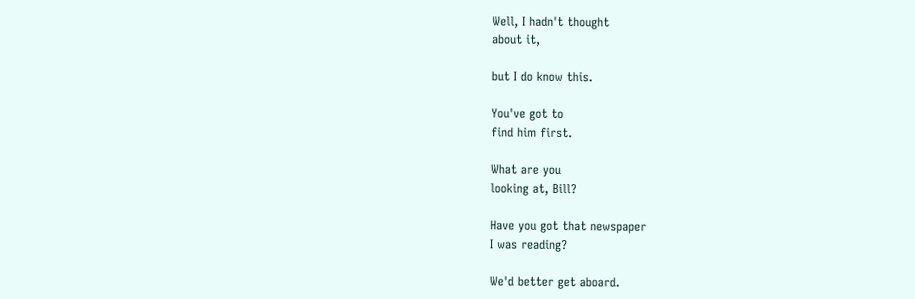Well, I hadn't thought
about it,

but I do know this.

You've got to
find him first.

What are you
looking at, Bill?

Have you got that newspaper
I was reading?

We'd better get aboard.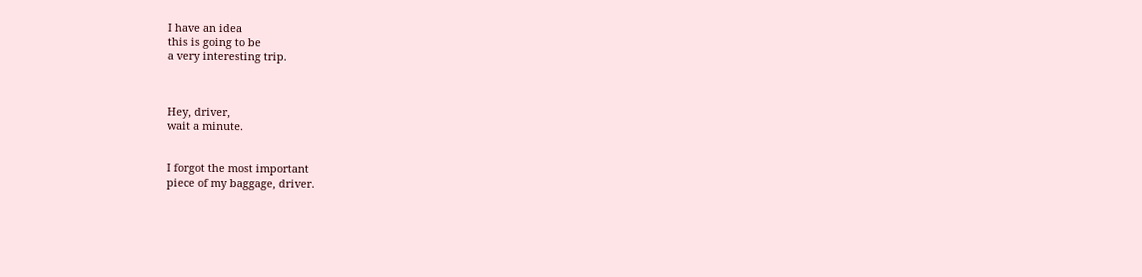I have an idea
this is going to be
a very interesting trip.



Hey, driver,
wait a minute.


I forgot the most important
piece of my baggage, driver.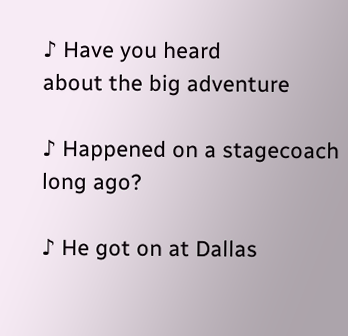♪ Have you heard
about the big adventure

♪ Happened on a stagecoach
long ago?

♪ He got on at Dallas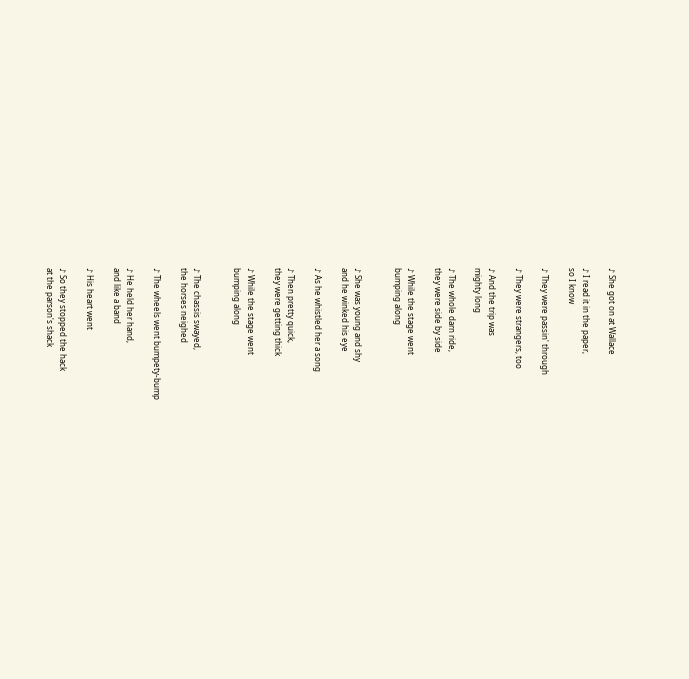♪ She got on at Wallace

♪ I read it in the paper,
so I know

♪ They were passin' through

♪ They were strangers, too

♪ And the trip was
mighty long

♪ The whole darn ride,
they were side by side

♪ While the stage went
bumping along


♪ She was young and shy
and he winked his eye

♪ As he whistled her a song

♪ Then pretty quick,
they were getting thick

♪ While the stage went
bumping along


♪ The chassis swayed,
the horses neighed

♪ The wheels went bumpety-bump

♪ He held her hand,
and like a band

♪ His heart went

♪ So they stopped the hack
at the parson's shack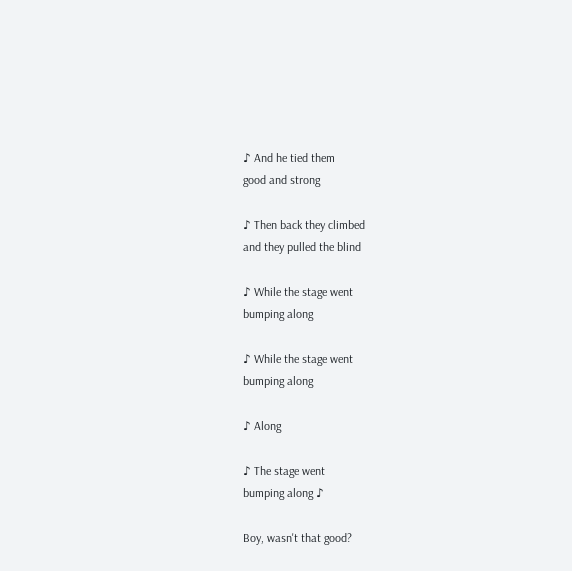♪ And he tied them
good and strong

♪ Then back they climbed
and they pulled the blind

♪ While the stage went
bumping along

♪ While the stage went
bumping along

♪ Along

♪ The stage went
bumping along ♪

Boy, wasn't that good?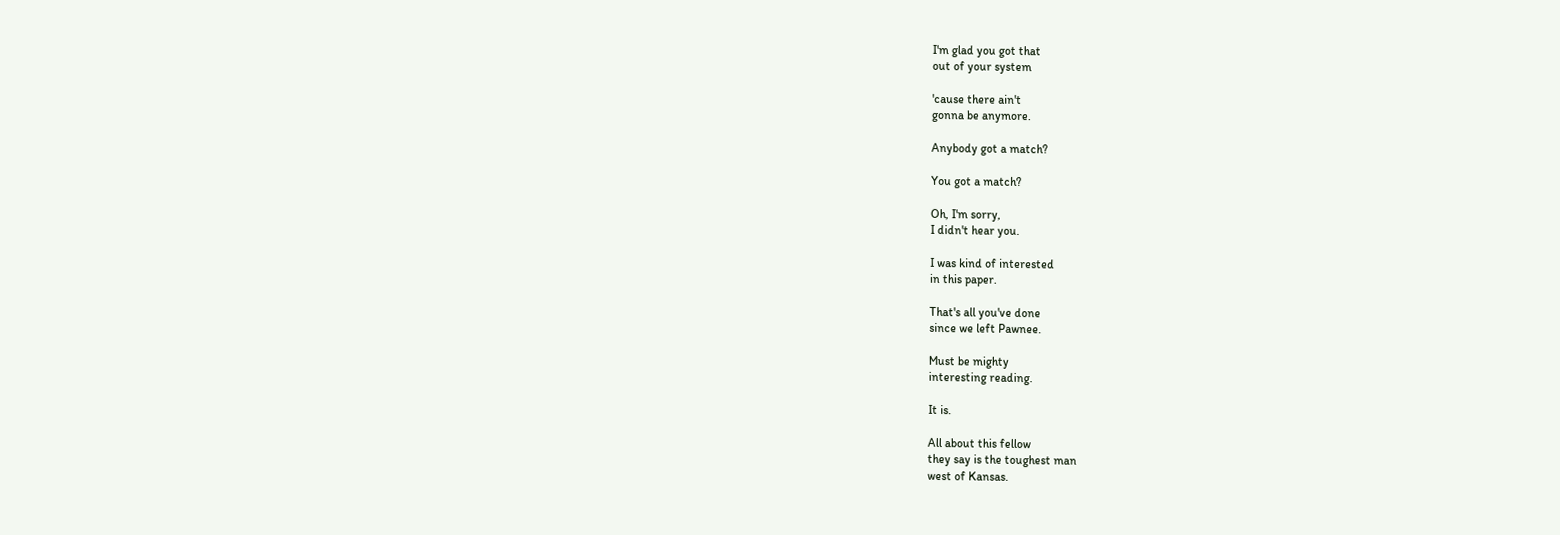I'm glad you got that
out of your system

'cause there ain't
gonna be anymore.

Anybody got a match?

You got a match?

Oh, I'm sorry,
I didn't hear you.

I was kind of interested
in this paper.

That's all you've done
since we left Pawnee.

Must be mighty
interesting reading.

It is.

All about this fellow
they say is the toughest man
west of Kansas.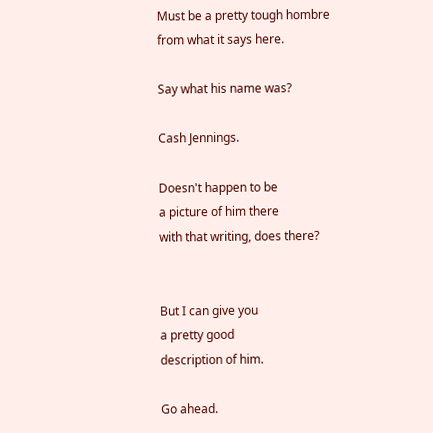Must be a pretty tough hombre
from what it says here.

Say what his name was?

Cash Jennings.

Doesn't happen to be
a picture of him there
with that writing, does there?


But I can give you
a pretty good
description of him.

Go ahead.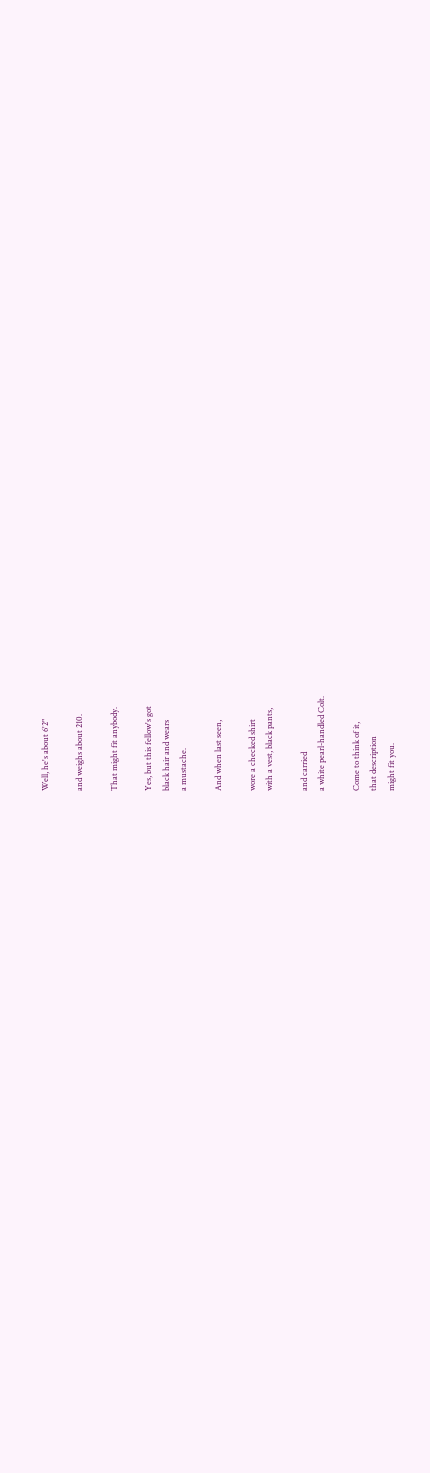Well, he's about 6'2"

and weighs about 210.

That might fit anybody.

Yes, but this fellow's got
black hair and wears
a mustache.

And when last seen,

wore a checked shirt
with a vest, black pants,

and carried
a white pearl-handled Colt.

Come to think of it,
that description
might fit you.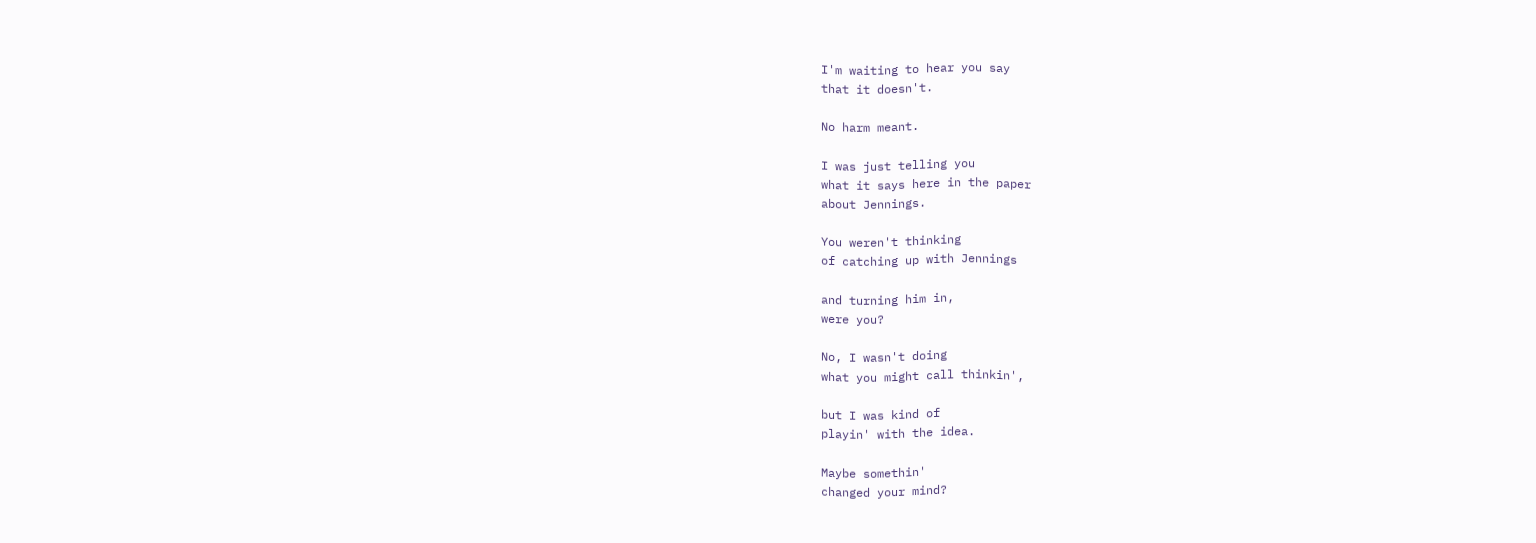I'm waiting to hear you say
that it doesn't.

No harm meant.

I was just telling you
what it says here in the paper
about Jennings.

You weren't thinking
of catching up with Jennings

and turning him in,
were you?

No, I wasn't doing
what you might call thinkin',

but I was kind of
playin' with the idea.

Maybe somethin'
changed your mind?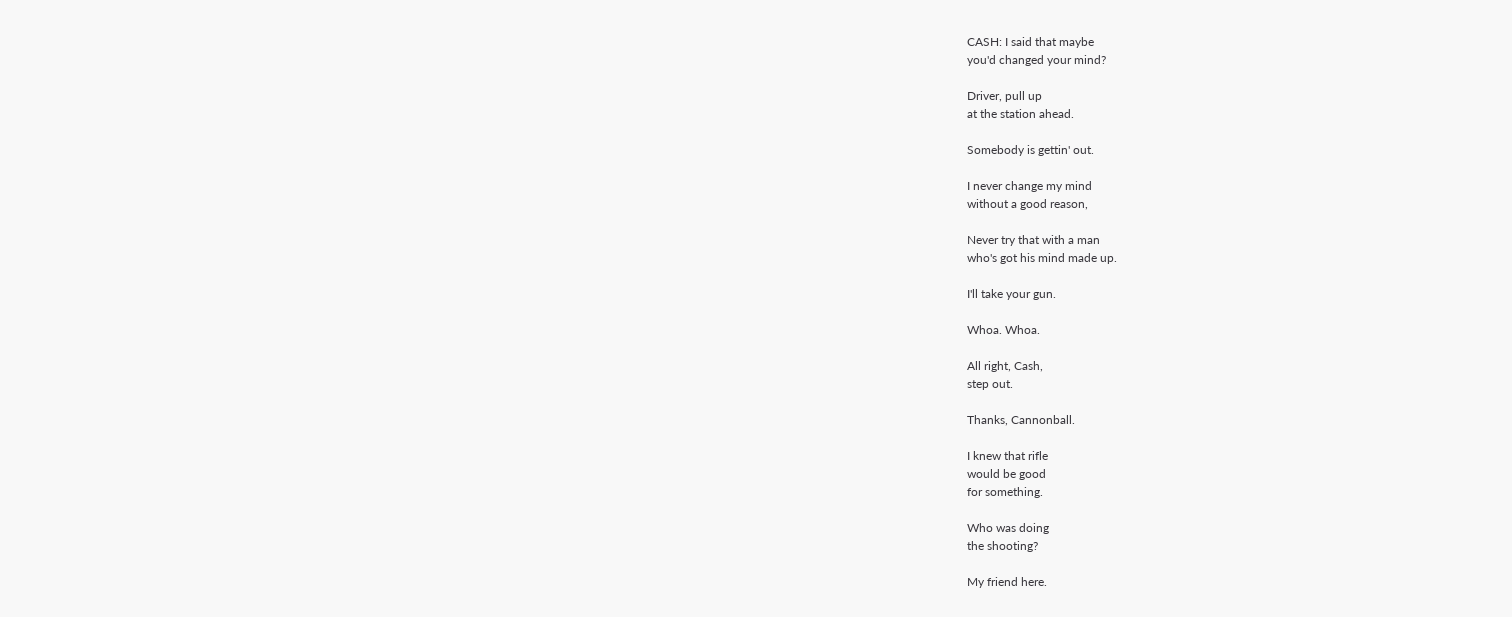CASH: I said that maybe
you'd changed your mind?

Driver, pull up
at the station ahead.

Somebody is gettin' out.

I never change my mind
without a good reason,

Never try that with a man
who's got his mind made up.

I'll take your gun.

Whoa. Whoa.

All right, Cash,
step out.

Thanks, Cannonball.

I knew that rifle
would be good
for something.

Who was doing
the shooting?

My friend here.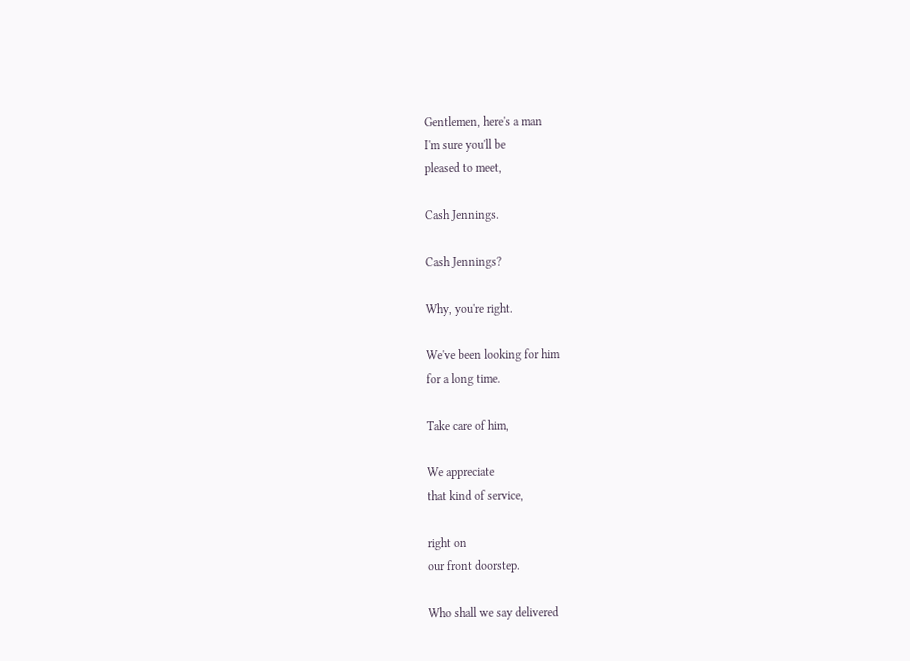Gentlemen, here's a man
I'm sure you'll be
pleased to meet,

Cash Jennings.

Cash Jennings?

Why, you're right.

We've been looking for him
for a long time.

Take care of him,

We appreciate
that kind of service,

right on
our front doorstep.

Who shall we say delivered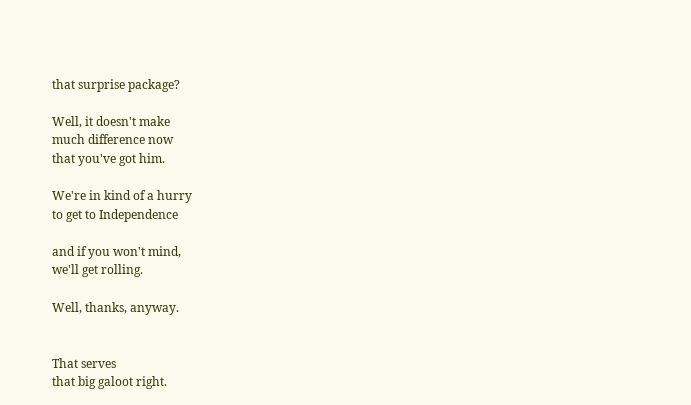that surprise package?

Well, it doesn't make
much difference now
that you've got him.

We're in kind of a hurry
to get to Independence

and if you won't mind,
we'll get rolling.

Well, thanks, anyway.


That serves
that big galoot right.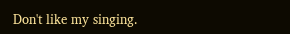Don't like my singing.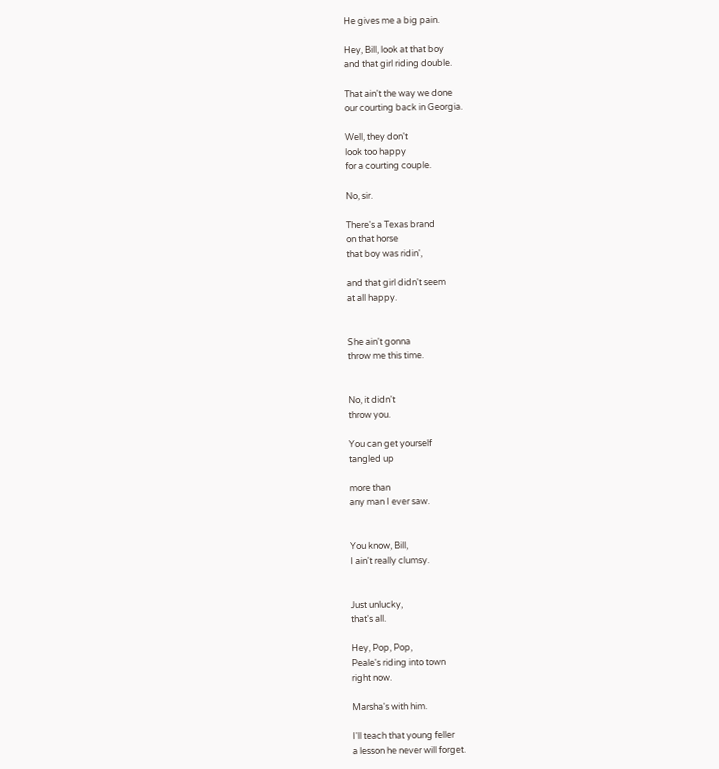He gives me a big pain.

Hey, Bill, look at that boy
and that girl riding double.

That ain't the way we done
our courting back in Georgia.

Well, they don't
look too happy
for a courting couple.

No, sir.

There's a Texas brand
on that horse
that boy was ridin',

and that girl didn't seem
at all happy.


She ain't gonna
throw me this time.


No, it didn't
throw you.

You can get yourself
tangled up

more than
any man I ever saw.


You know, Bill,
I ain't really clumsy.


Just unlucky,
that's all.

Hey, Pop, Pop,
Peale's riding into town
right now.

Marsha's with him.

I'll teach that young feller
a lesson he never will forget.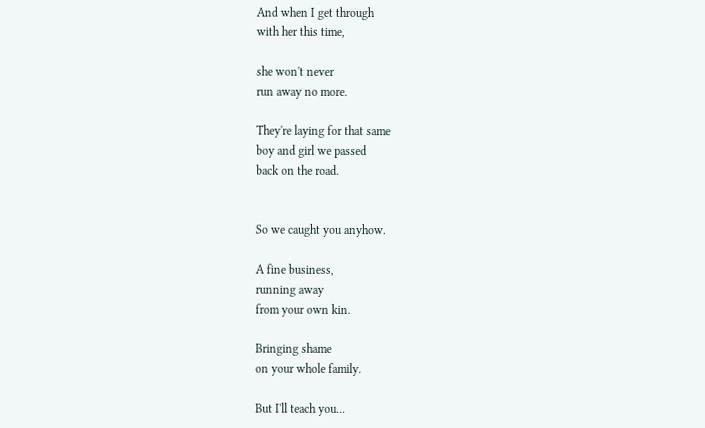And when I get through
with her this time,

she won't never
run away no more.

They're laying for that same
boy and girl we passed
back on the road.


So we caught you anyhow.

A fine business,
running away
from your own kin.

Bringing shame
on your whole family.

But I'll teach you...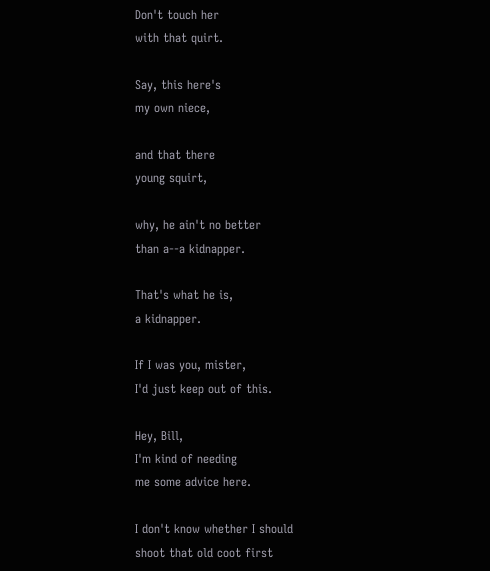Don't touch her
with that quirt.

Say, this here's
my own niece,

and that there
young squirt,

why, he ain't no better
than a--a kidnapper.

That's what he is,
a kidnapper.

If I was you, mister,
I'd just keep out of this.

Hey, Bill,
I'm kind of needing
me some advice here.

I don't know whether I should
shoot that old coot first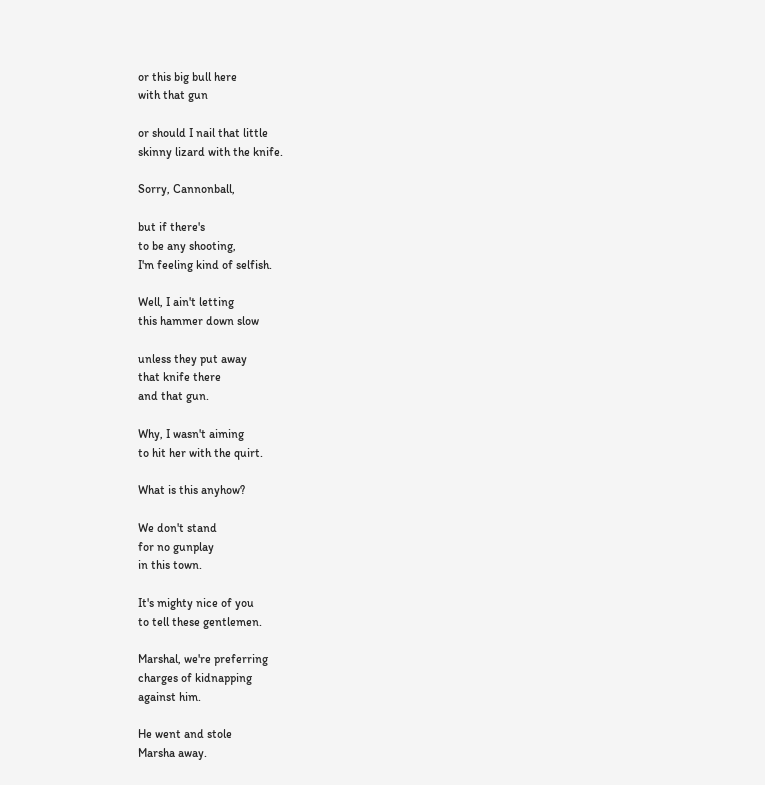or this big bull here
with that gun

or should I nail that little
skinny lizard with the knife.

Sorry, Cannonball,

but if there's
to be any shooting,
I'm feeling kind of selfish.

Well, I ain't letting
this hammer down slow

unless they put away
that knife there
and that gun.

Why, I wasn't aiming
to hit her with the quirt.

What is this anyhow?

We don't stand
for no gunplay
in this town.

It's mighty nice of you
to tell these gentlemen.

Marshal, we're preferring
charges of kidnapping
against him.

He went and stole
Marsha away.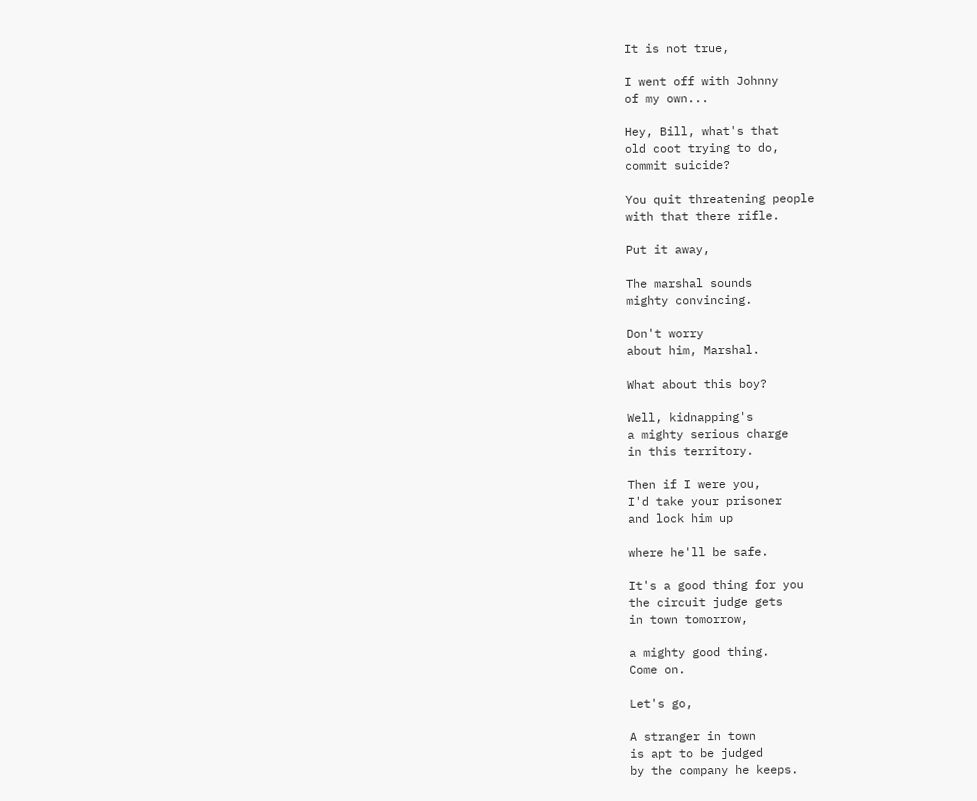It is not true,

I went off with Johnny
of my own...

Hey, Bill, what's that
old coot trying to do,
commit suicide?

You quit threatening people
with that there rifle.

Put it away,

The marshal sounds
mighty convincing.

Don't worry
about him, Marshal.

What about this boy?

Well, kidnapping's
a mighty serious charge
in this territory.

Then if I were you,
I'd take your prisoner
and lock him up

where he'll be safe.

It's a good thing for you
the circuit judge gets
in town tomorrow,

a mighty good thing.
Come on.

Let's go,

A stranger in town
is apt to be judged
by the company he keeps.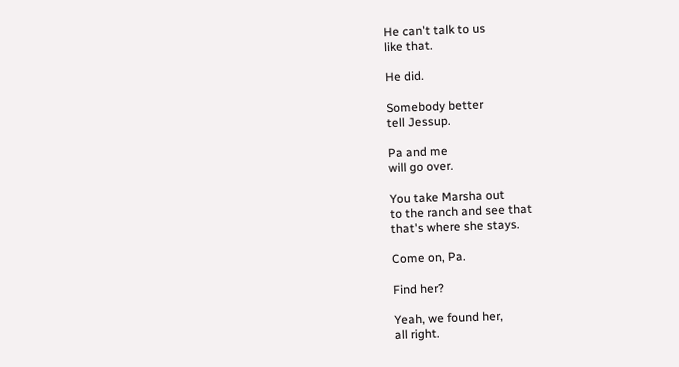He can't talk to us
like that.

He did.

Somebody better
tell Jessup.

Pa and me
will go over.

You take Marsha out
to the ranch and see that
that's where she stays.

Come on, Pa.

Find her?

Yeah, we found her,
all right.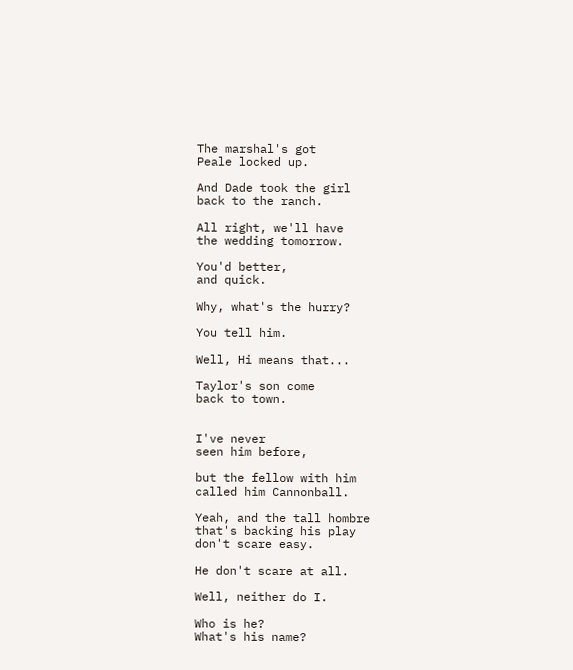The marshal's got
Peale locked up.

And Dade took the girl
back to the ranch.

All right, we'll have
the wedding tomorrow.

You'd better,
and quick.

Why, what's the hurry?

You tell him.

Well, Hi means that...

Taylor's son come
back to town.


I've never
seen him before,

but the fellow with him
called him Cannonball.

Yeah, and the tall hombre
that's backing his play
don't scare easy.

He don't scare at all.

Well, neither do I.

Who is he?
What's his name?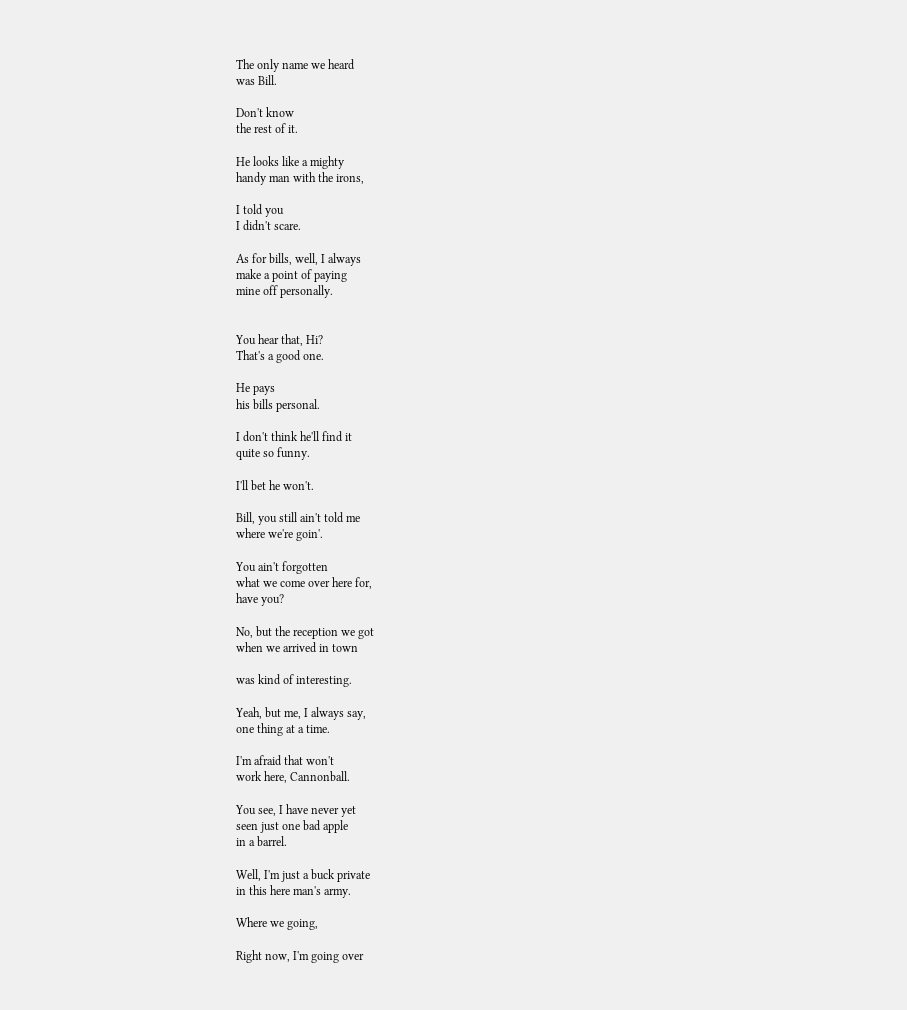The only name we heard
was Bill.

Don't know
the rest of it.

He looks like a mighty
handy man with the irons,

I told you
I didn't scare.

As for bills, well, I always
make a point of paying
mine off personally.


You hear that, Hi?
That's a good one.

He pays
his bills personal.

I don't think he'll find it
quite so funny.

I'll bet he won't.

Bill, you still ain't told me
where we're goin'.

You ain't forgotten
what we come over here for,
have you?

No, but the reception we got
when we arrived in town

was kind of interesting.

Yeah, but me, I always say,
one thing at a time.

I'm afraid that won't
work here, Cannonball.

You see, I have never yet
seen just one bad apple
in a barrel.

Well, I'm just a buck private
in this here man's army.

Where we going,

Right now, I'm going over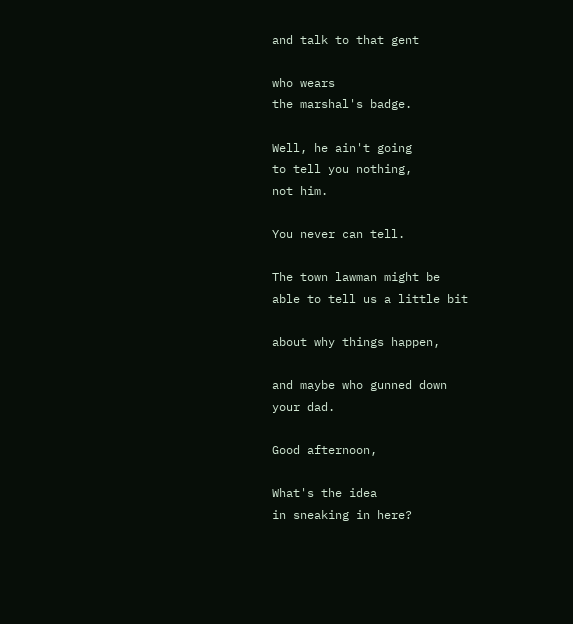and talk to that gent

who wears
the marshal's badge.

Well, he ain't going
to tell you nothing,
not him.

You never can tell.

The town lawman might be
able to tell us a little bit

about why things happen,

and maybe who gunned down
your dad.

Good afternoon,

What's the idea
in sneaking in here?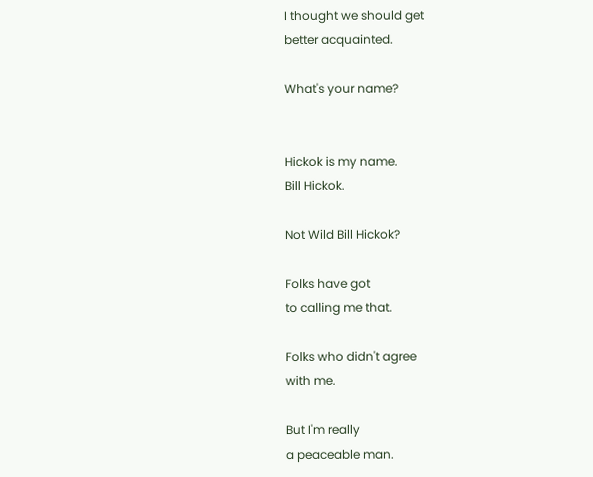I thought we should get
better acquainted.

What's your name?


Hickok is my name.
Bill Hickok.

Not Wild Bill Hickok?

Folks have got
to calling me that.

Folks who didn't agree
with me.

But I'm really
a peaceable man.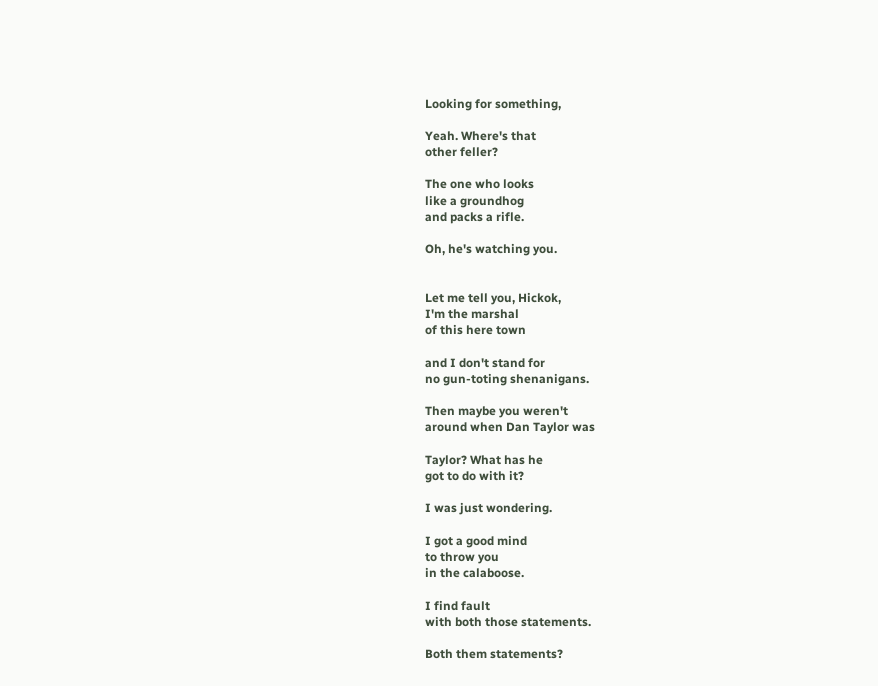Looking for something,

Yeah. Where's that
other feller?

The one who looks
like a groundhog
and packs a rifle.

Oh, he's watching you.


Let me tell you, Hickok,
I'm the marshal
of this here town

and I don't stand for
no gun-toting shenanigans.

Then maybe you weren't
around when Dan Taylor was

Taylor? What has he
got to do with it?

I was just wondering.

I got a good mind
to throw you
in the calaboose.

I find fault
with both those statements.

Both them statements?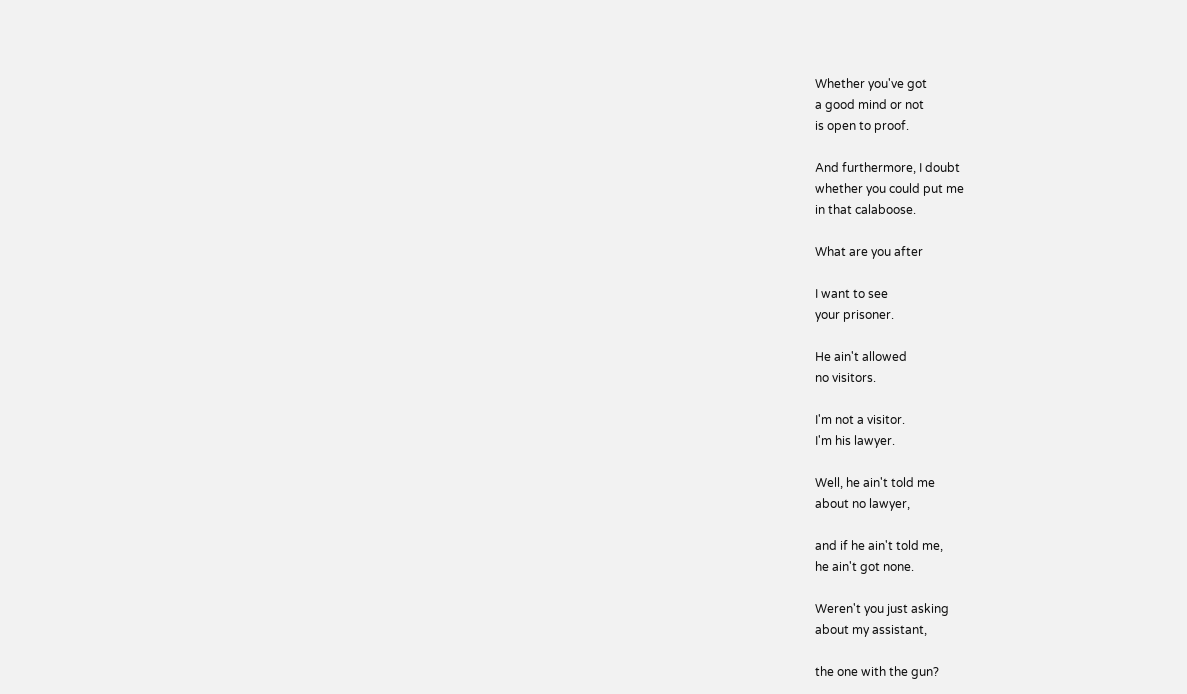Whether you've got
a good mind or not
is open to proof.

And furthermore, I doubt
whether you could put me
in that calaboose.

What are you after

I want to see
your prisoner.

He ain't allowed
no visitors.

I'm not a visitor.
I'm his lawyer.

Well, he ain't told me
about no lawyer,

and if he ain't told me,
he ain't got none.

Weren't you just asking
about my assistant,

the one with the gun?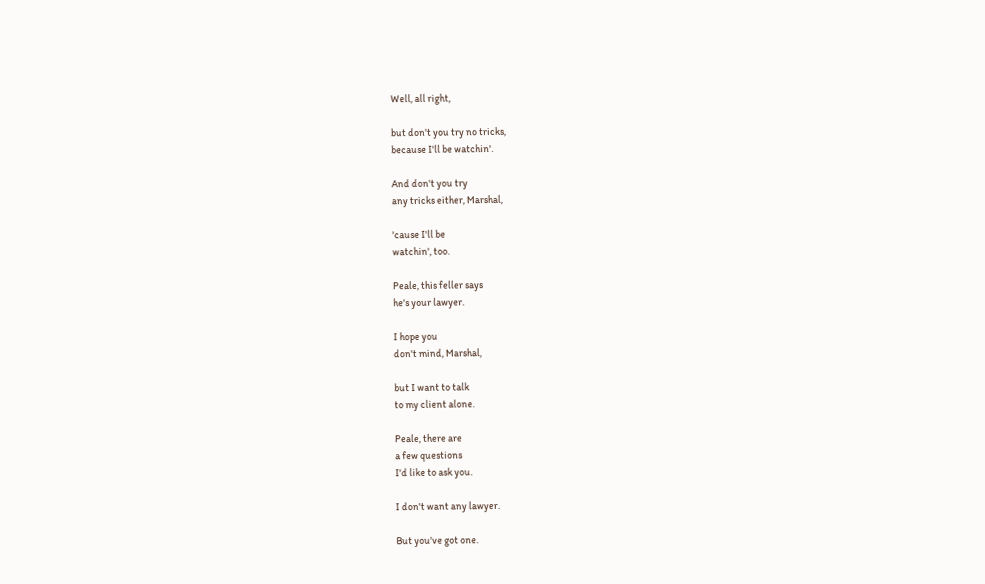Well, all right,

but don't you try no tricks,
because I'll be watchin'.

And don't you try
any tricks either, Marshal,

'cause I'll be
watchin', too.

Peale, this feller says
he's your lawyer.

I hope you
don't mind, Marshal,

but I want to talk
to my client alone.

Peale, there are
a few questions
I'd like to ask you.

I don't want any lawyer.

But you've got one.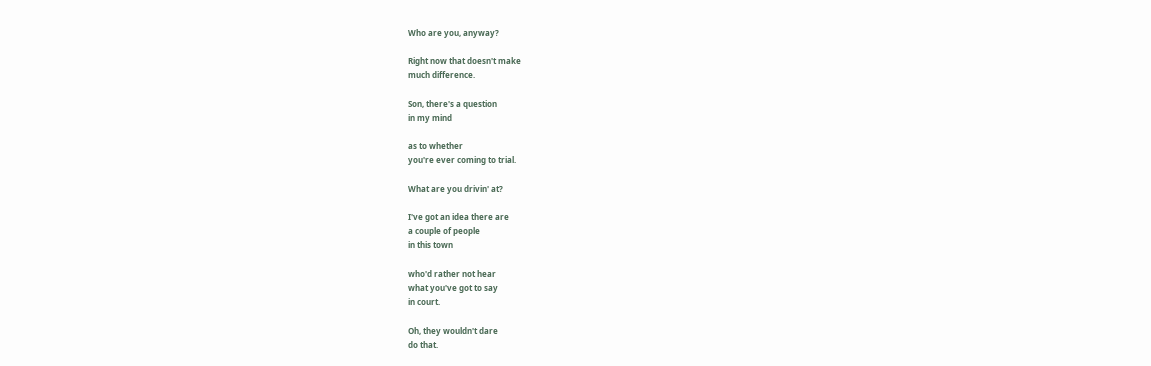Who are you, anyway?

Right now that doesn't make
much difference.

Son, there's a question
in my mind

as to whether
you're ever coming to trial.

What are you drivin' at?

I've got an idea there are
a couple of people
in this town

who'd rather not hear
what you've got to say
in court.

Oh, they wouldn't dare
do that.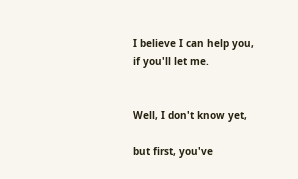I believe I can help you,
if you'll let me.


Well, I don't know yet,

but first, you've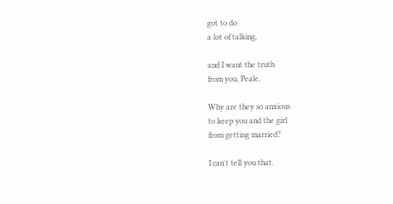got to do
a lot of talking,

and I want the truth
from you, Peale.

Why are they so anxious
to keep you and the girl
from getting married?

I can't tell you that.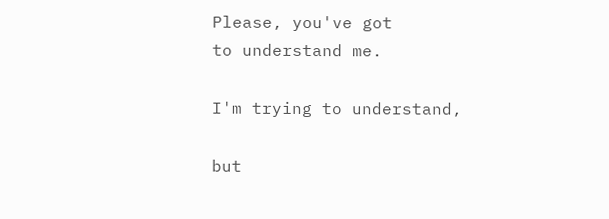Please, you've got
to understand me.

I'm trying to understand,

but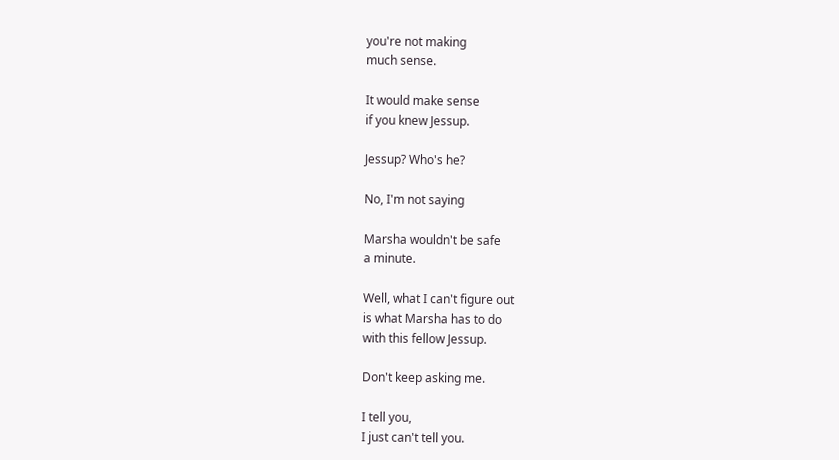you're not making
much sense.

It would make sense
if you knew Jessup.

Jessup? Who's he?

No, I'm not saying

Marsha wouldn't be safe
a minute.

Well, what I can't figure out
is what Marsha has to do
with this fellow Jessup.

Don't keep asking me.

I tell you,
I just can't tell you.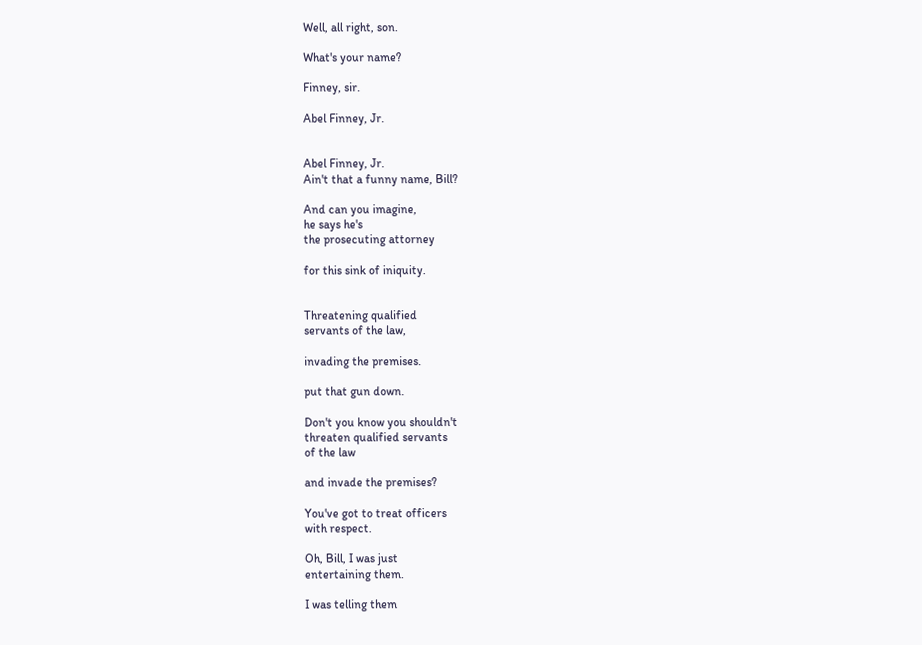Well, all right, son.

What's your name?

Finney, sir.

Abel Finney, Jr.


Abel Finney, Jr.
Ain't that a funny name, Bill?

And can you imagine,
he says he's
the prosecuting attorney

for this sink of iniquity.


Threatening qualified
servants of the law,

invading the premises.

put that gun down.

Don't you know you shouldn't
threaten qualified servants
of the law

and invade the premises?

You've got to treat officers
with respect.

Oh, Bill, I was just
entertaining them.

I was telling them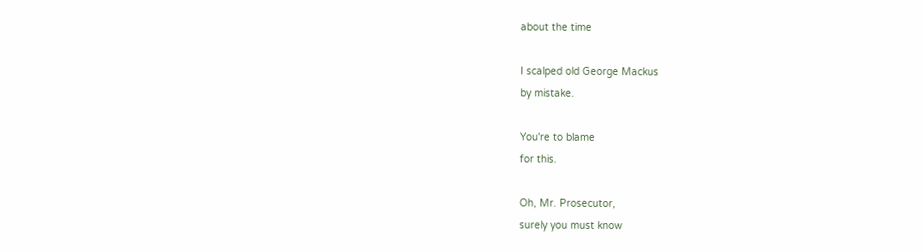about the time

I scalped old George Mackus
by mistake.

You're to blame
for this.

Oh, Mr. Prosecutor,
surely you must know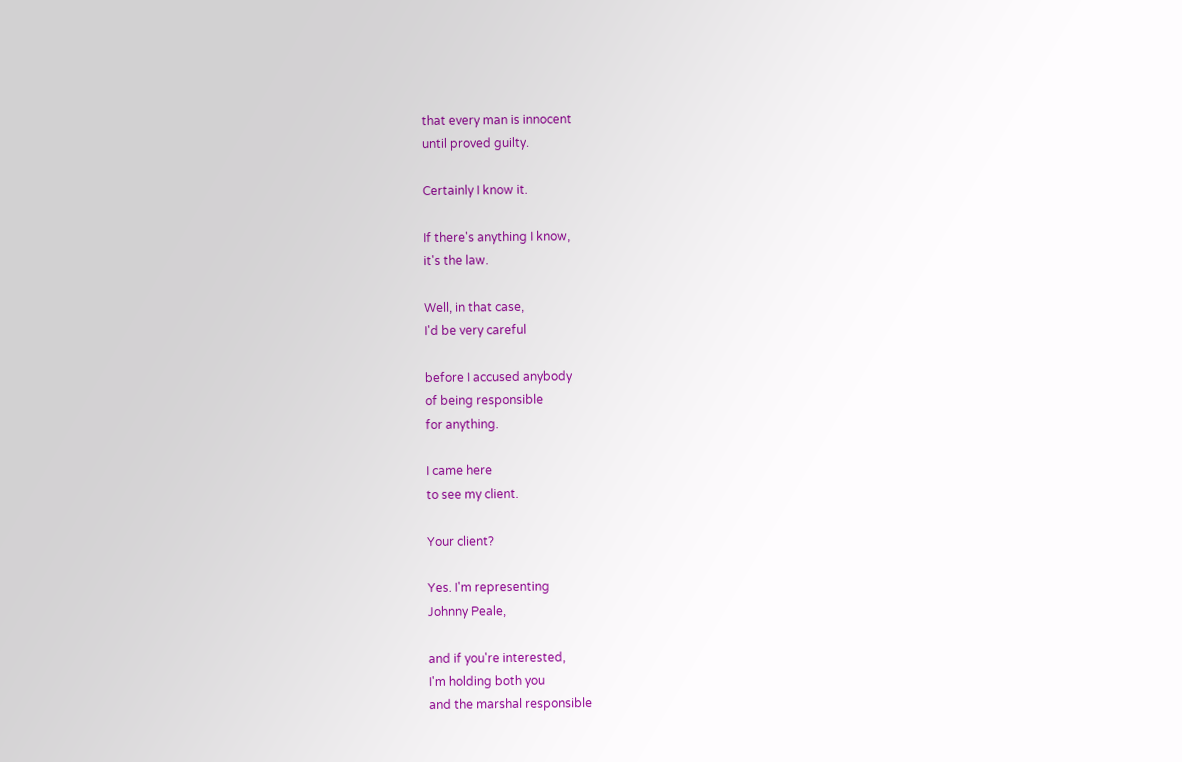that every man is innocent
until proved guilty.

Certainly I know it.

If there's anything I know,
it's the law.

Well, in that case,
I'd be very careful

before I accused anybody
of being responsible
for anything.

I came here
to see my client.

Your client?

Yes. I'm representing
Johnny Peale,

and if you're interested,
I'm holding both you
and the marshal responsible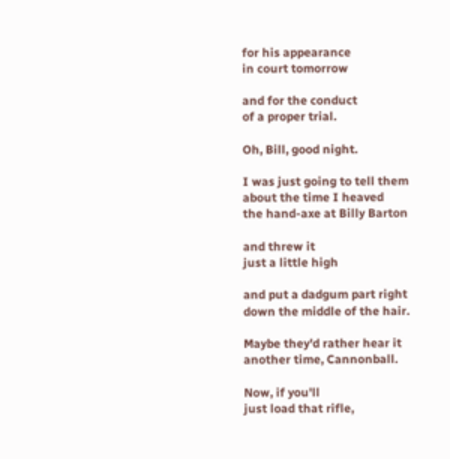for his appearance
in court tomorrow

and for the conduct
of a proper trial.

Oh, Bill, good night.

I was just going to tell them
about the time I heaved
the hand-axe at Billy Barton

and threw it
just a little high

and put a dadgum part right
down the middle of the hair.

Maybe they'd rather hear it
another time, Cannonball.

Now, if you'll
just load that rifle,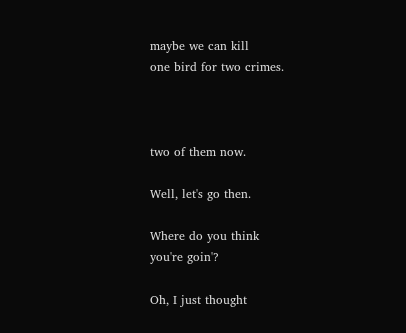maybe we can kill
one bird for two crimes.



two of them now.

Well, let's go then.

Where do you think
you're goin'?

Oh, I just thought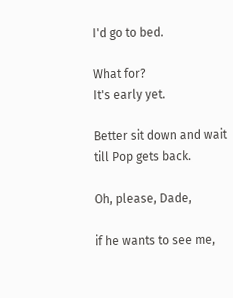I'd go to bed.

What for?
It's early yet.

Better sit down and wait
till Pop gets back.

Oh, please, Dade,

if he wants to see me,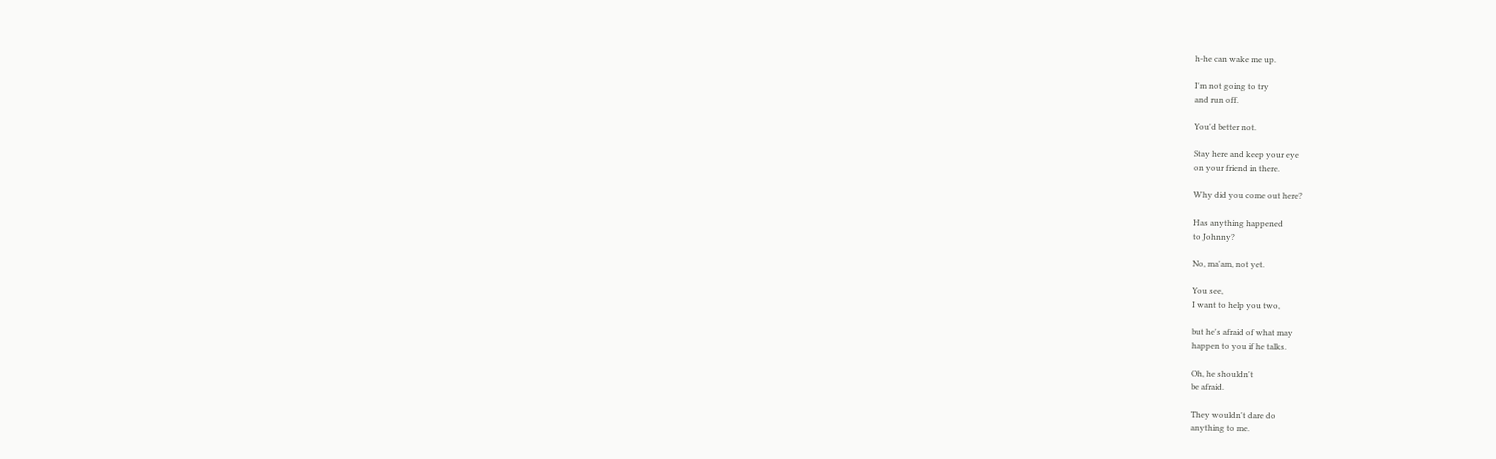h-he can wake me up.

I'm not going to try
and run off.

You'd better not.

Stay here and keep your eye
on your friend in there.

Why did you come out here?

Has anything happened
to Johnny?

No, ma'am, not yet.

You see,
I want to help you two,

but he's afraid of what may
happen to you if he talks.

Oh, he shouldn't
be afraid.

They wouldn't dare do
anything to me.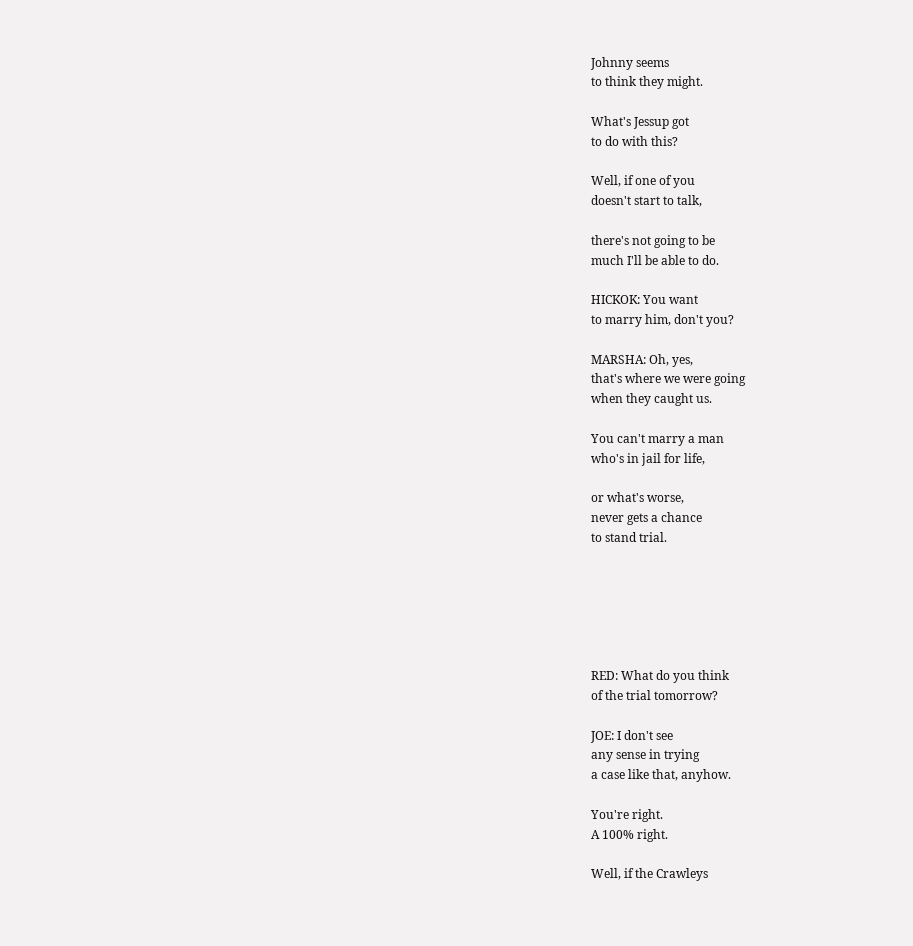Johnny seems
to think they might.

What's Jessup got
to do with this?

Well, if one of you
doesn't start to talk,

there's not going to be
much I'll be able to do.

HICKOK: You want
to marry him, don't you?

MARSHA: Oh, yes,
that's where we were going
when they caught us.

You can't marry a man
who's in jail for life,

or what's worse,
never gets a chance
to stand trial.






RED: What do you think
of the trial tomorrow?

JOE: I don't see
any sense in trying
a case like that, anyhow.

You're right.
A 100% right.

Well, if the Crawleys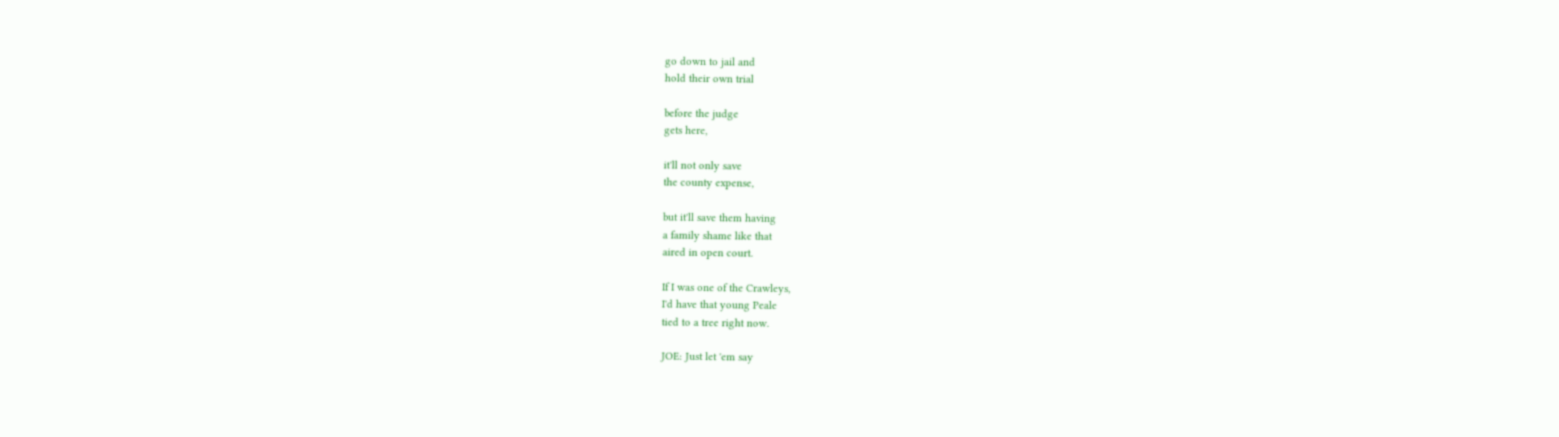go down to jail and
hold their own trial

before the judge
gets here,

it'll not only save
the county expense,

but it'll save them having
a family shame like that
aired in open court.

If I was one of the Crawleys,
I'd have that young Peale
tied to a tree right now.

JOE: Just let 'em say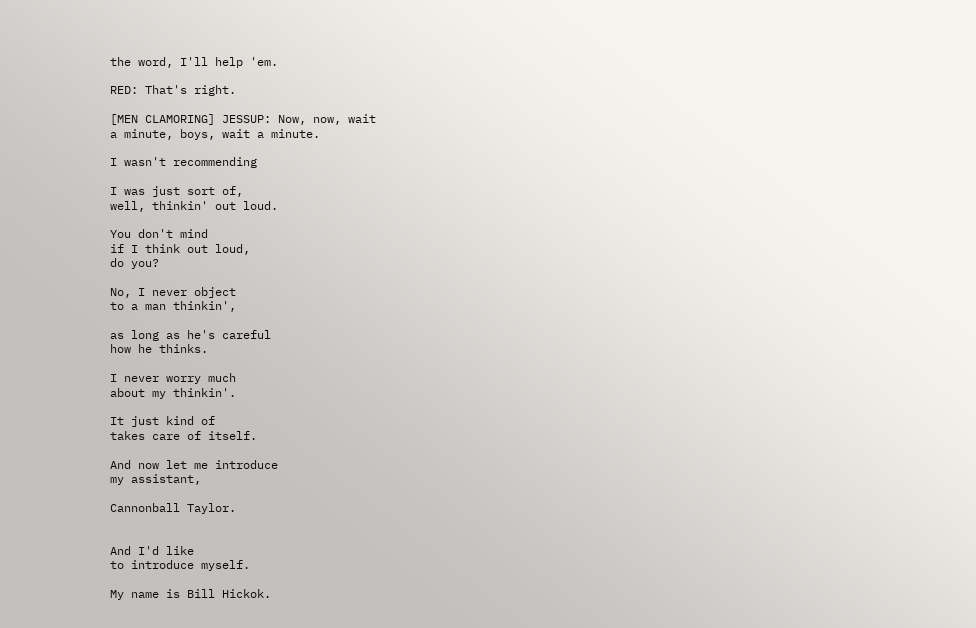the word, I'll help 'em.

RED: That's right.

[MEN CLAMORING] JESSUP: Now, now, wait
a minute, boys, wait a minute.

I wasn't recommending

I was just sort of,
well, thinkin' out loud.

You don't mind
if I think out loud,
do you?

No, I never object
to a man thinkin',

as long as he's careful
how he thinks.

I never worry much
about my thinkin'.

It just kind of
takes care of itself.

And now let me introduce
my assistant,

Cannonball Taylor.


And I'd like
to introduce myself.

My name is Bill Hickok.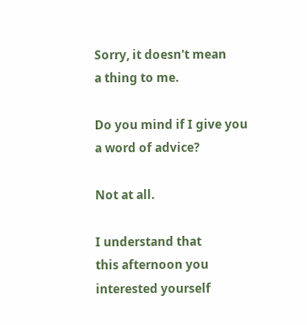Sorry, it doesn't mean
a thing to me.

Do you mind if I give you
a word of advice?

Not at all.

I understand that
this afternoon you
interested yourself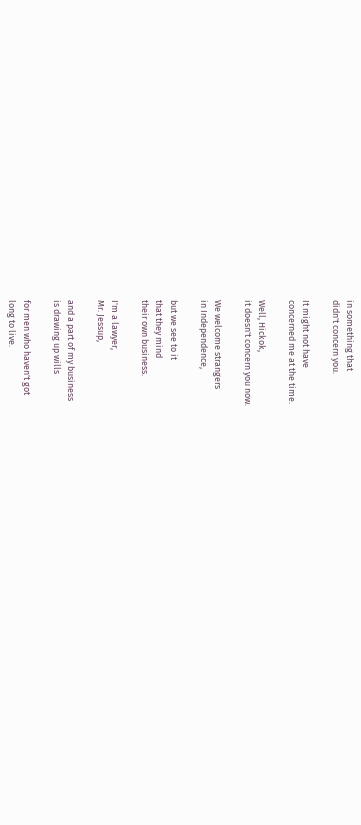in something that
didn't concern you.

It might not have
concerned me at the time.

Well, Hickok,
it doesn't concern you now.

We welcome strangers
in Independence,

but we see to it
that they mind
their own business.

I'm a lawyer,
Mr. Jessup,

and a part of my business
is drawing up wills

for men who haven't got
long to live.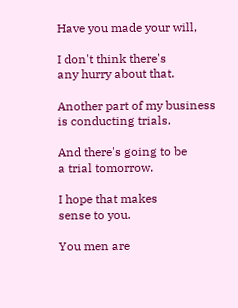Have you made your will,

I don't think there's
any hurry about that.

Another part of my business
is conducting trials.

And there's going to be
a trial tomorrow.

I hope that makes
sense to you.

You men are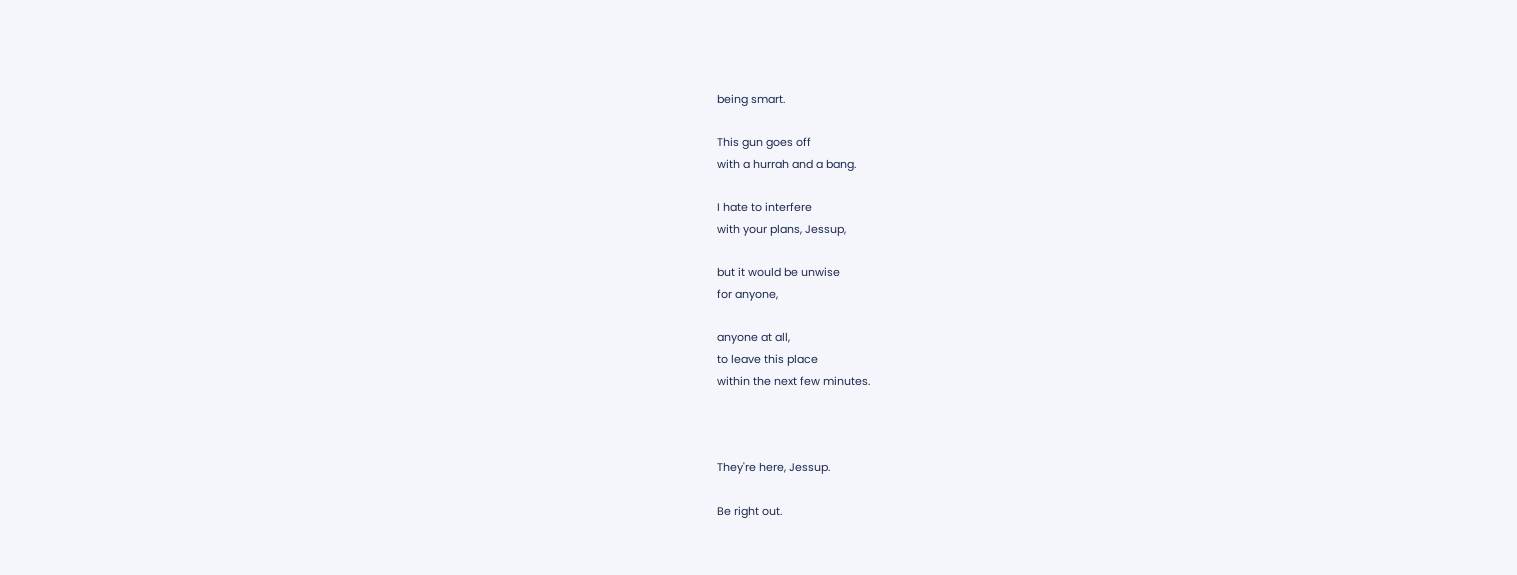being smart.

This gun goes off
with a hurrah and a bang.

I hate to interfere
with your plans, Jessup,

but it would be unwise
for anyone,

anyone at all,
to leave this place
within the next few minutes.



They're here, Jessup.

Be right out.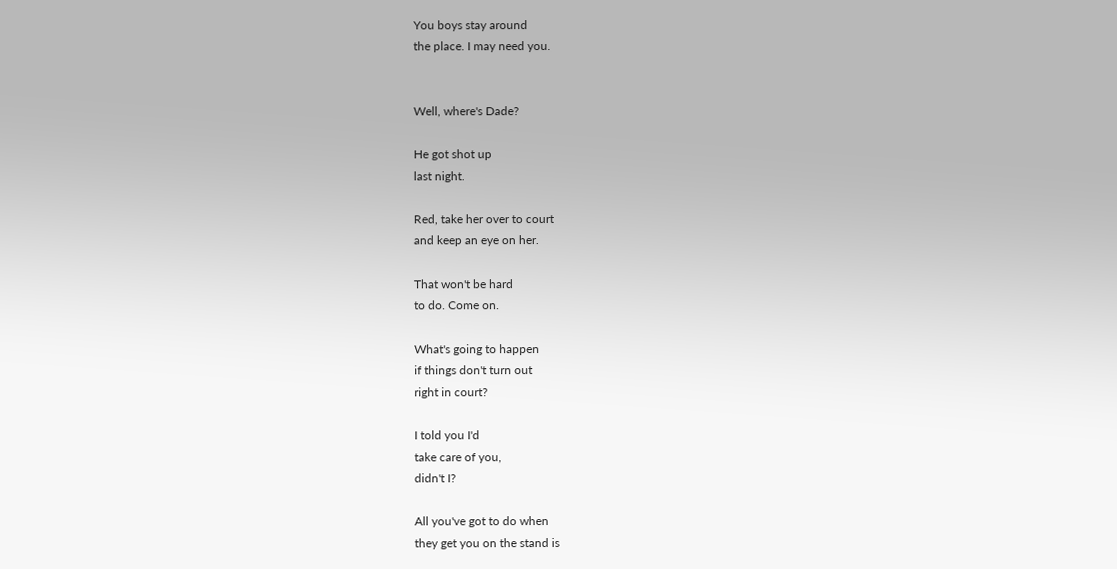You boys stay around
the place. I may need you.


Well, where's Dade?

He got shot up
last night.

Red, take her over to court
and keep an eye on her.

That won't be hard
to do. Come on.

What's going to happen
if things don't turn out
right in court?

I told you I'd
take care of you,
didn't I?

All you've got to do when
they get you on the stand is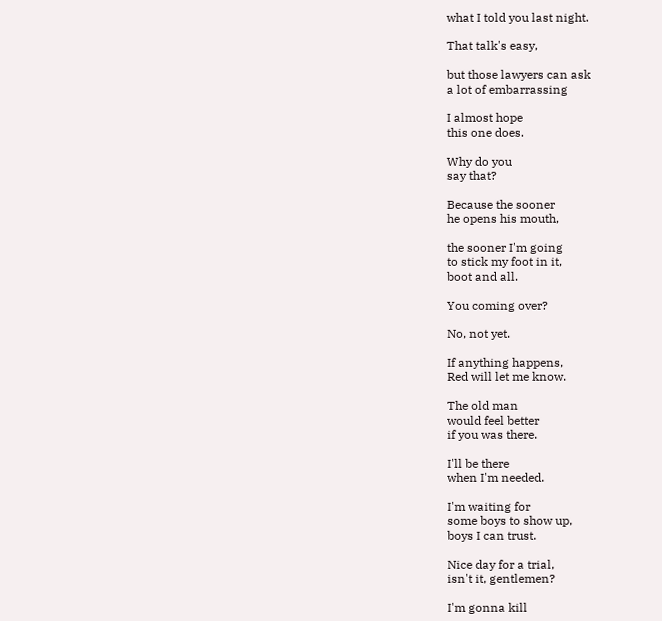what I told you last night.

That talk's easy,

but those lawyers can ask
a lot of embarrassing

I almost hope
this one does.

Why do you
say that?

Because the sooner
he opens his mouth,

the sooner I'm going
to stick my foot in it,
boot and all.

You coming over?

No, not yet.

If anything happens,
Red will let me know.

The old man
would feel better
if you was there.

I'll be there
when I'm needed.

I'm waiting for
some boys to show up,
boys I can trust.

Nice day for a trial,
isn't it, gentlemen?

I'm gonna kill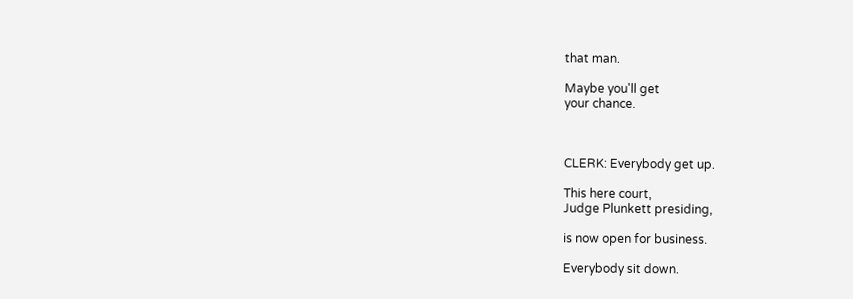that man.

Maybe you'll get
your chance.



CLERK: Everybody get up.

This here court,
Judge Plunkett presiding,

is now open for business.

Everybody sit down.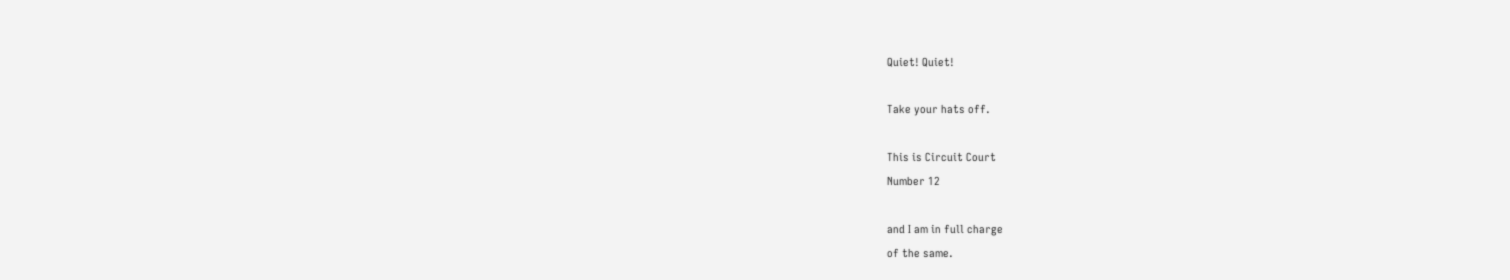Quiet! Quiet!

Take your hats off.

This is Circuit Court
Number 12

and I am in full charge
of the same.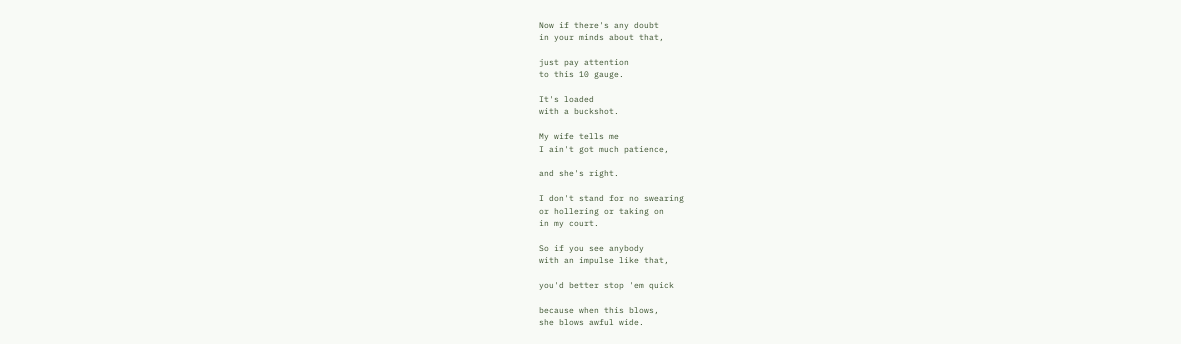Now if there's any doubt
in your minds about that,

just pay attention
to this 10 gauge.

It's loaded
with a buckshot.

My wife tells me
I ain't got much patience,

and she's right.

I don't stand for no swearing
or hollering or taking on
in my court.

So if you see anybody
with an impulse like that,

you'd better stop 'em quick

because when this blows,
she blows awful wide.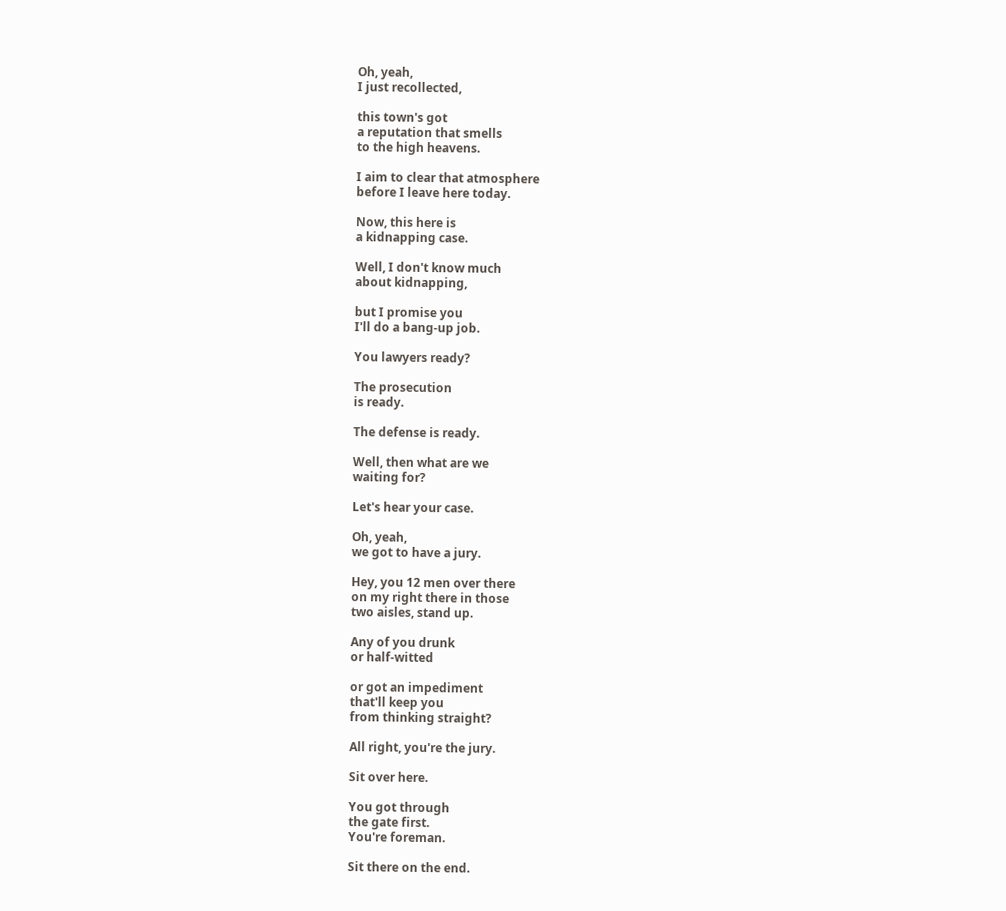Oh, yeah,
I just recollected,

this town's got
a reputation that smells
to the high heavens.

I aim to clear that atmosphere
before I leave here today.

Now, this here is
a kidnapping case.

Well, I don't know much
about kidnapping,

but I promise you
I'll do a bang-up job.

You lawyers ready?

The prosecution
is ready.

The defense is ready.

Well, then what are we
waiting for?

Let's hear your case.

Oh, yeah,
we got to have a jury.

Hey, you 12 men over there
on my right there in those
two aisles, stand up.

Any of you drunk
or half-witted

or got an impediment
that'll keep you
from thinking straight?

All right, you're the jury.

Sit over here.

You got through
the gate first.
You're foreman.

Sit there on the end.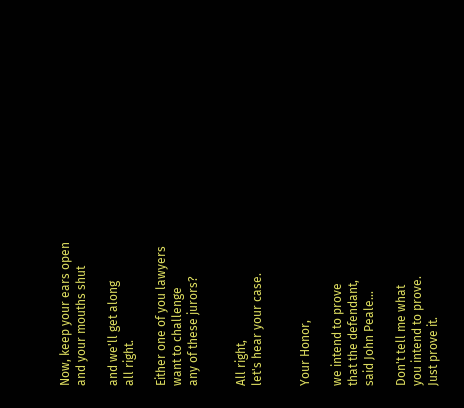Now, keep your ears open
and your mouths shut

and we'll get along
all right.

Either one of you lawyers
want to challenge
any of these jurors?


All right,
let's hear your case.


Your Honor,

we intend to prove
that the defendant,
said John Peale...

Don't tell me what
you intend to prove.
Just prove it.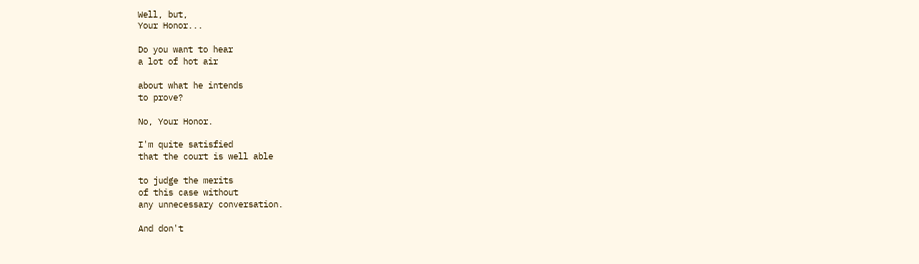Well, but,
Your Honor...

Do you want to hear
a lot of hot air

about what he intends
to prove?

No, Your Honor.

I'm quite satisfied
that the court is well able

to judge the merits
of this case without
any unnecessary conversation.

And don't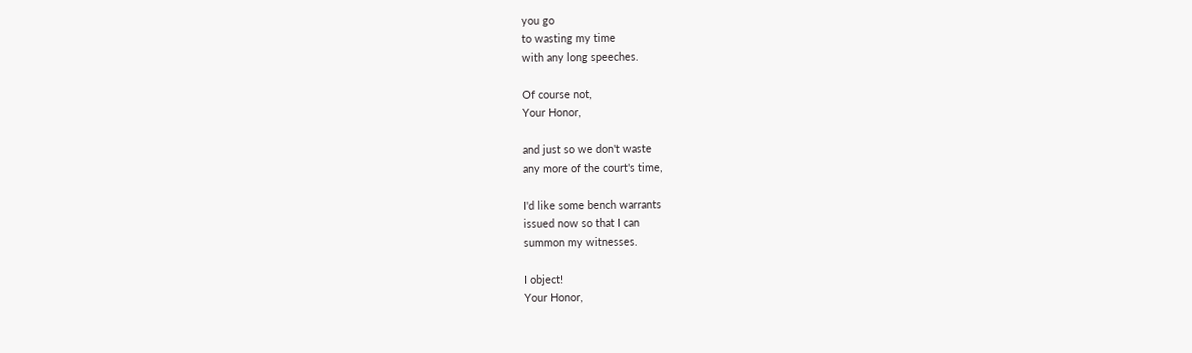you go
to wasting my time
with any long speeches.

Of course not,
Your Honor,

and just so we don't waste
any more of the court's time,

I'd like some bench warrants
issued now so that I can
summon my witnesses.

I object!
Your Honor,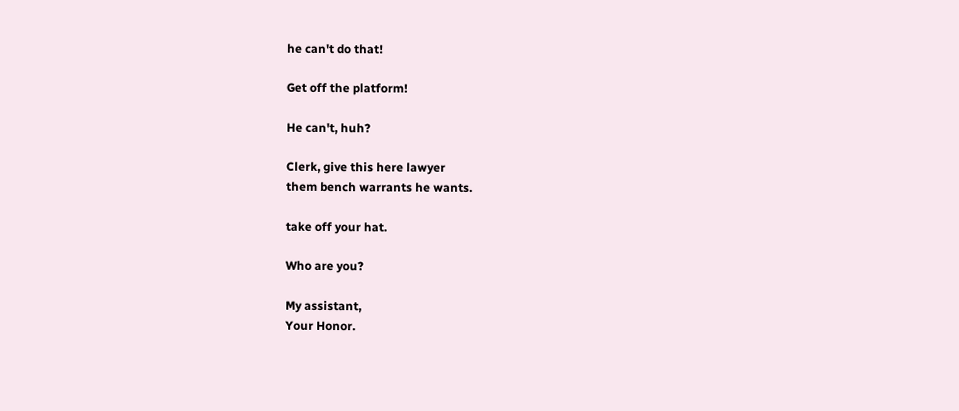he can't do that!

Get off the platform!

He can't, huh?

Clerk, give this here lawyer
them bench warrants he wants.

take off your hat.

Who are you?

My assistant,
Your Honor.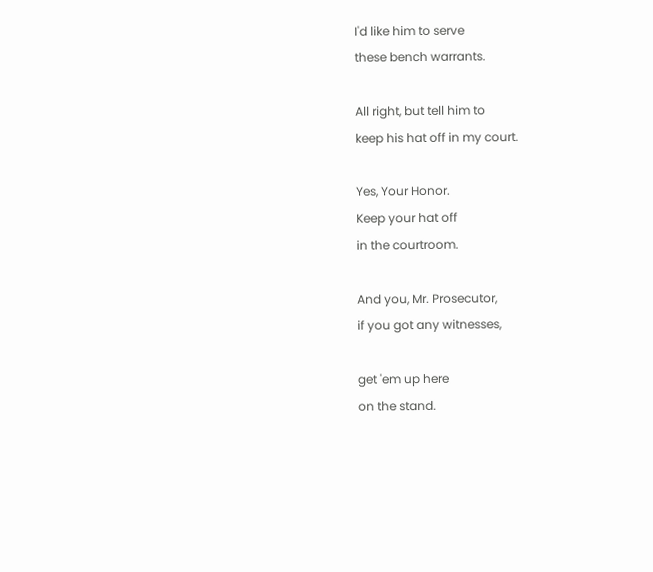I'd like him to serve
these bench warrants.

All right, but tell him to
keep his hat off in my court.

Yes, Your Honor.
Keep your hat off
in the courtroom.

And you, Mr. Prosecutor,
if you got any witnesses,

get 'em up here
on the stand.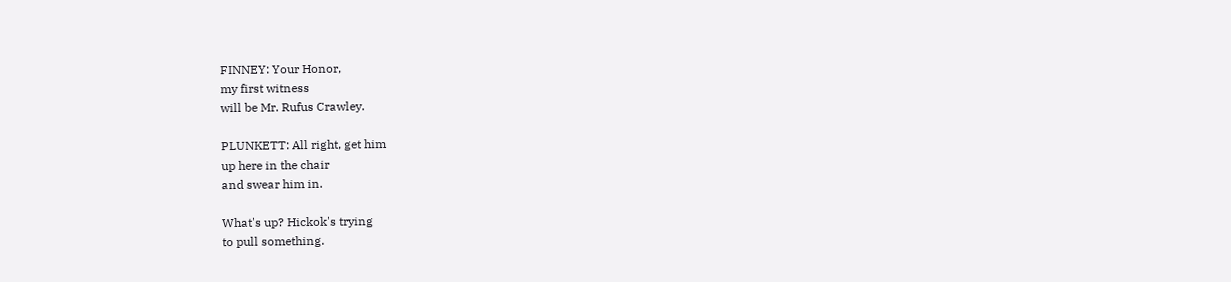FINNEY: Your Honor,
my first witness
will be Mr. Rufus Crawley.

PLUNKETT: All right, get him
up here in the chair
and swear him in.

What's up? Hickok's trying
to pull something.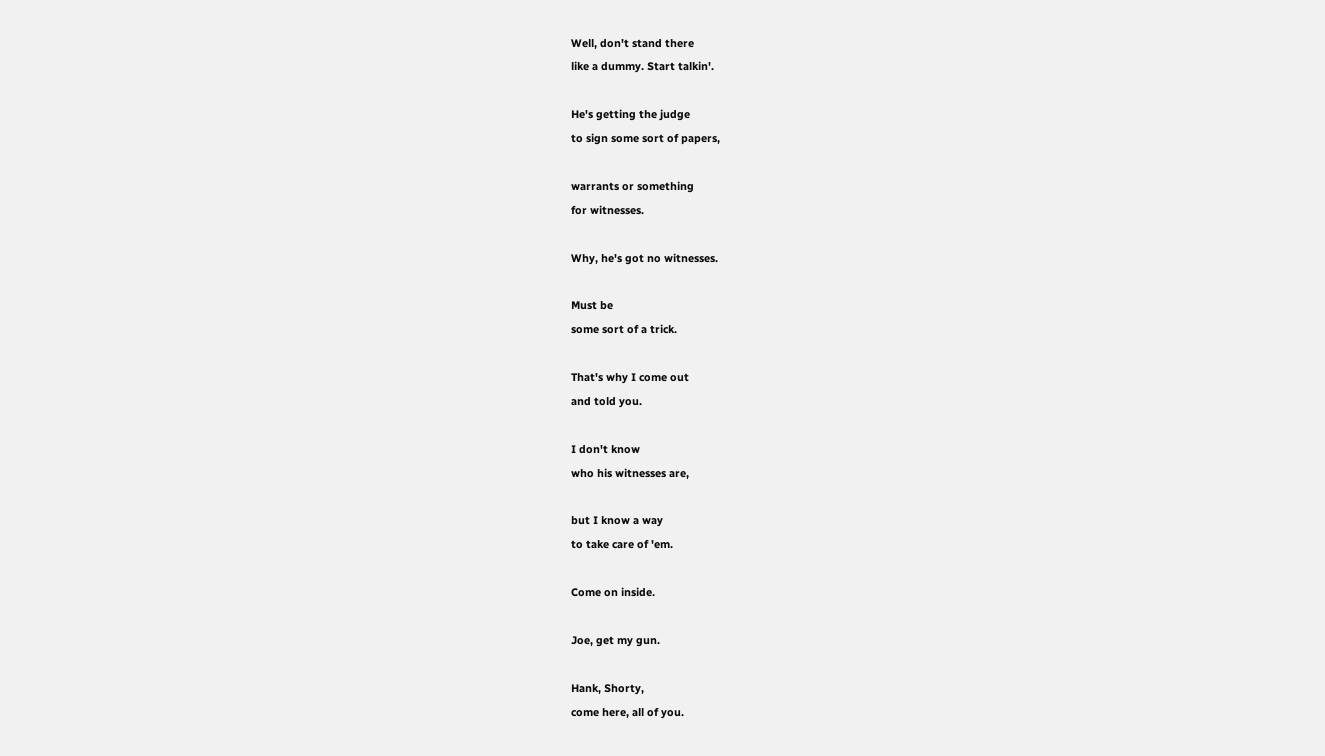Well, don't stand there
like a dummy. Start talkin'.

He's getting the judge
to sign some sort of papers,

warrants or something
for witnesses.

Why, he's got no witnesses.

Must be
some sort of a trick.

That's why I come out
and told you.

I don't know
who his witnesses are,

but I know a way
to take care of 'em.

Come on inside.

Joe, get my gun.

Hank, Shorty,
come here, all of you.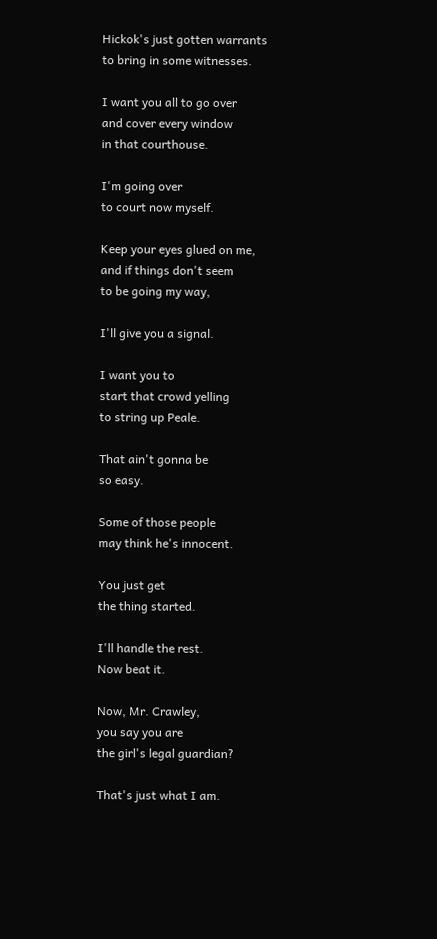Hickok's just gotten warrants
to bring in some witnesses.

I want you all to go over
and cover every window
in that courthouse.

I'm going over
to court now myself.

Keep your eyes glued on me,
and if things don't seem
to be going my way,

I'll give you a signal.

I want you to
start that crowd yelling
to string up Peale.

That ain't gonna be
so easy.

Some of those people
may think he's innocent.

You just get
the thing started.

I'll handle the rest.
Now beat it.

Now, Mr. Crawley,
you say you are
the girl's legal guardian?

That's just what I am.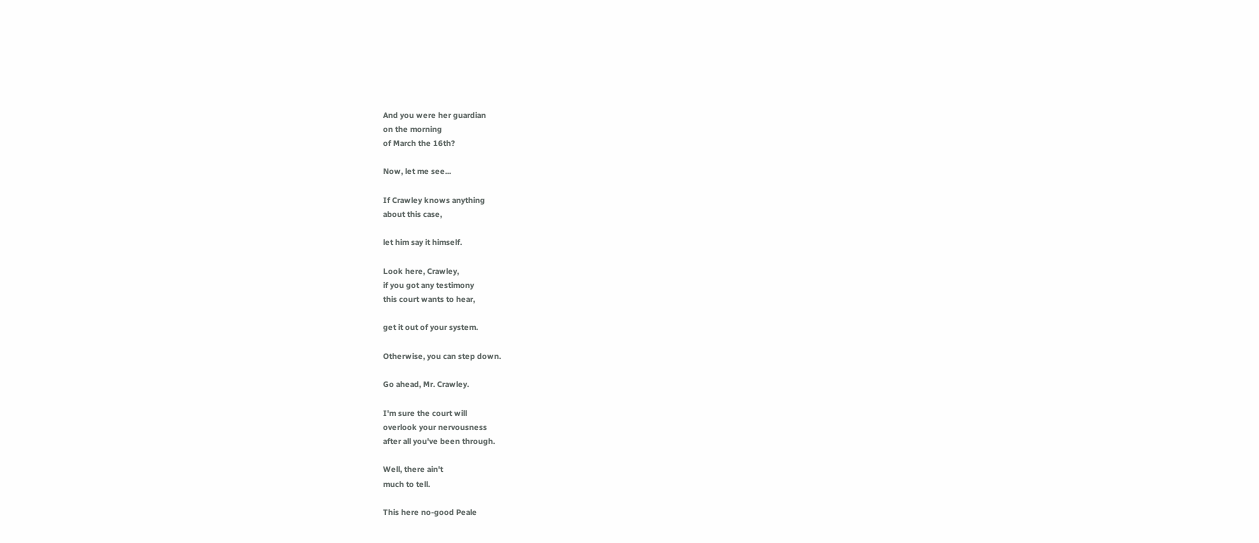And you were her guardian
on the morning
of March the 16th?

Now, let me see...

If Crawley knows anything
about this case,

let him say it himself.

Look here, Crawley,
if you got any testimony
this court wants to hear,

get it out of your system.

Otherwise, you can step down.

Go ahead, Mr. Crawley.

I'm sure the court will
overlook your nervousness
after all you've been through.

Well, there ain't
much to tell.

This here no-good Peale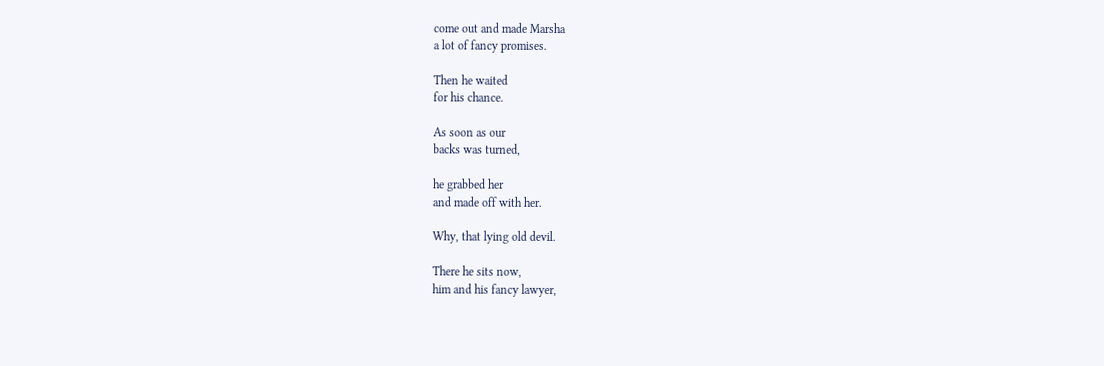come out and made Marsha
a lot of fancy promises.

Then he waited
for his chance.

As soon as our
backs was turned,

he grabbed her
and made off with her.

Why, that lying old devil.

There he sits now,
him and his fancy lawyer,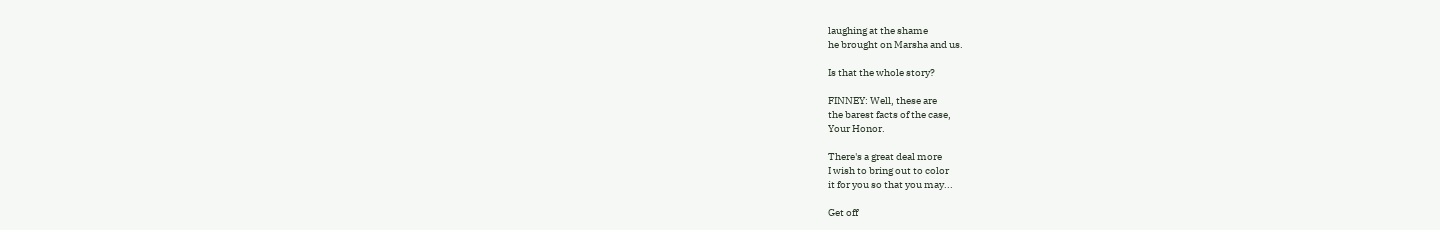laughing at the shame
he brought on Marsha and us.

Is that the whole story?

FINNEY: Well, these are
the barest facts of the case,
Your Honor.

There's a great deal more
I wish to bring out to color
it for you so that you may...

Get off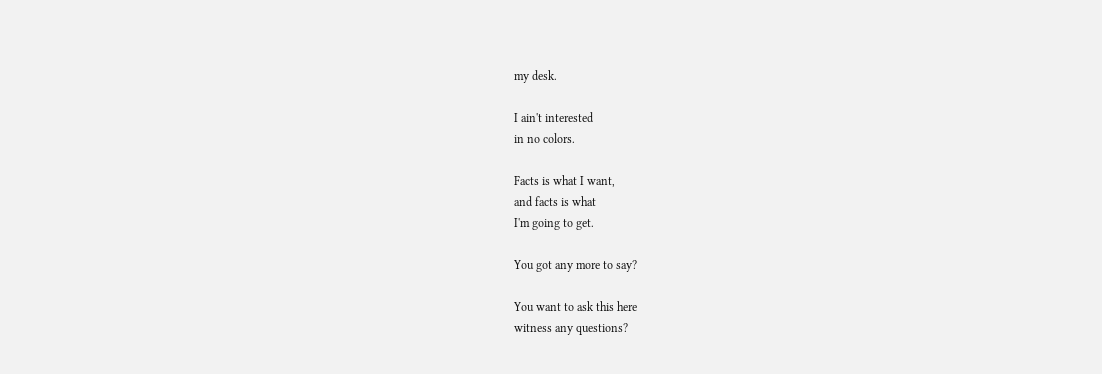my desk.

I ain't interested
in no colors.

Facts is what I want,
and facts is what
I'm going to get.

You got any more to say?

You want to ask this here
witness any questions?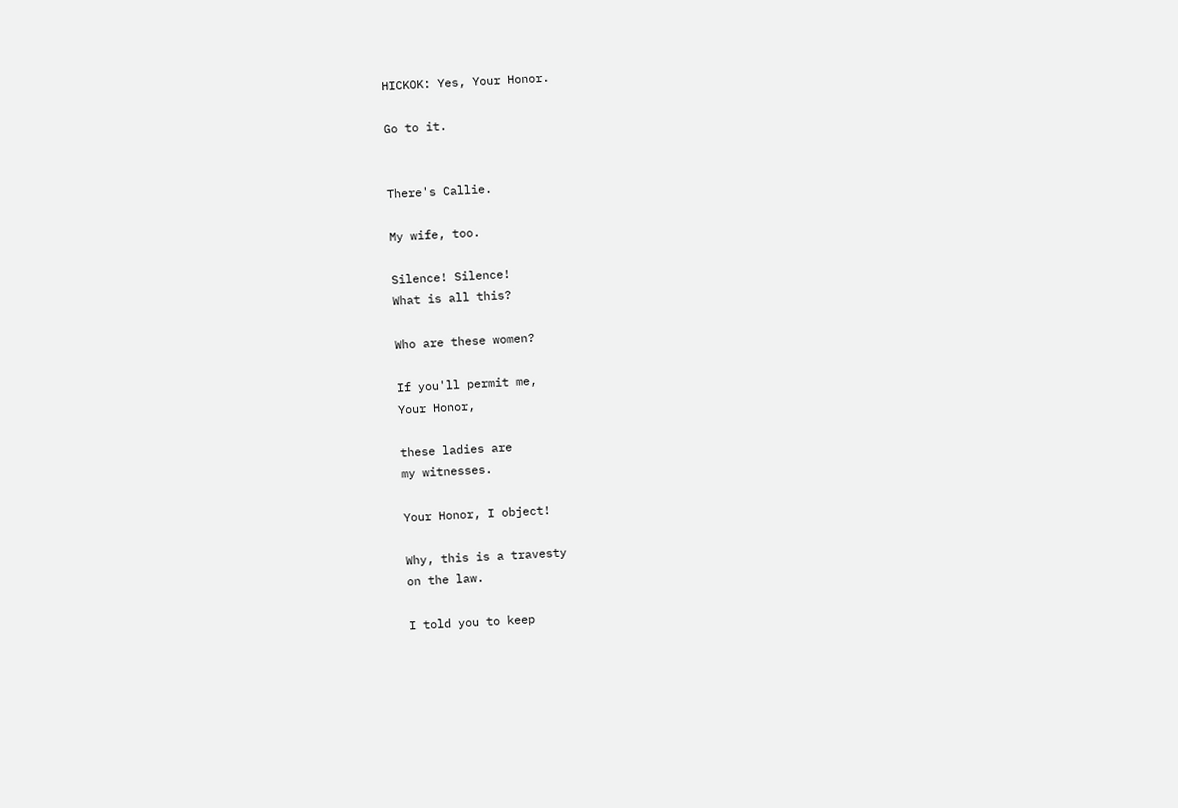HICKOK: Yes, Your Honor.

Go to it.


There's Callie.

My wife, too.

Silence! Silence!
What is all this?

Who are these women?

If you'll permit me,
Your Honor,

these ladies are
my witnesses.

Your Honor, I object!

Why, this is a travesty
on the law.

I told you to keep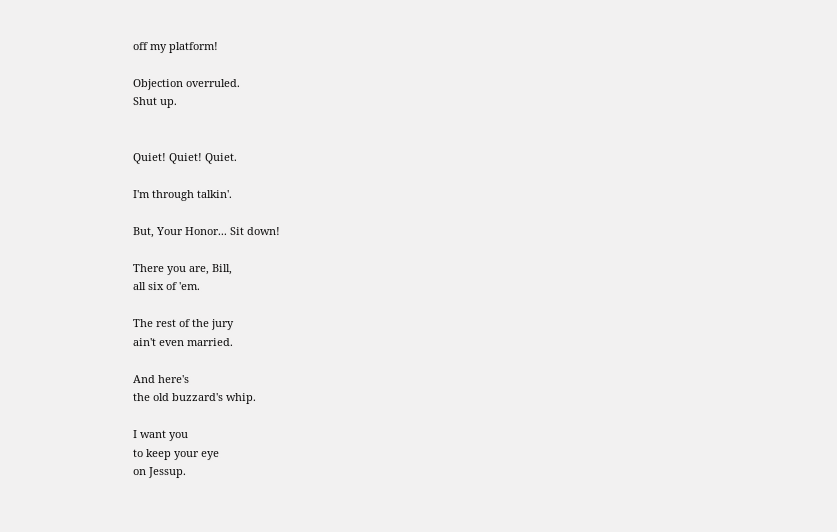off my platform!

Objection overruled.
Shut up.


Quiet! Quiet! Quiet.

I'm through talkin'.

But, Your Honor... Sit down!

There you are, Bill,
all six of 'em.

The rest of the jury
ain't even married.

And here's
the old buzzard's whip.

I want you
to keep your eye
on Jessup.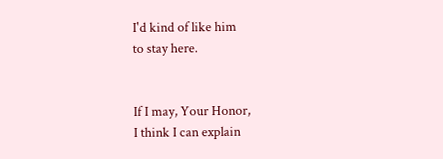I'd kind of like him
to stay here.


If I may, Your Honor,
I think I can explain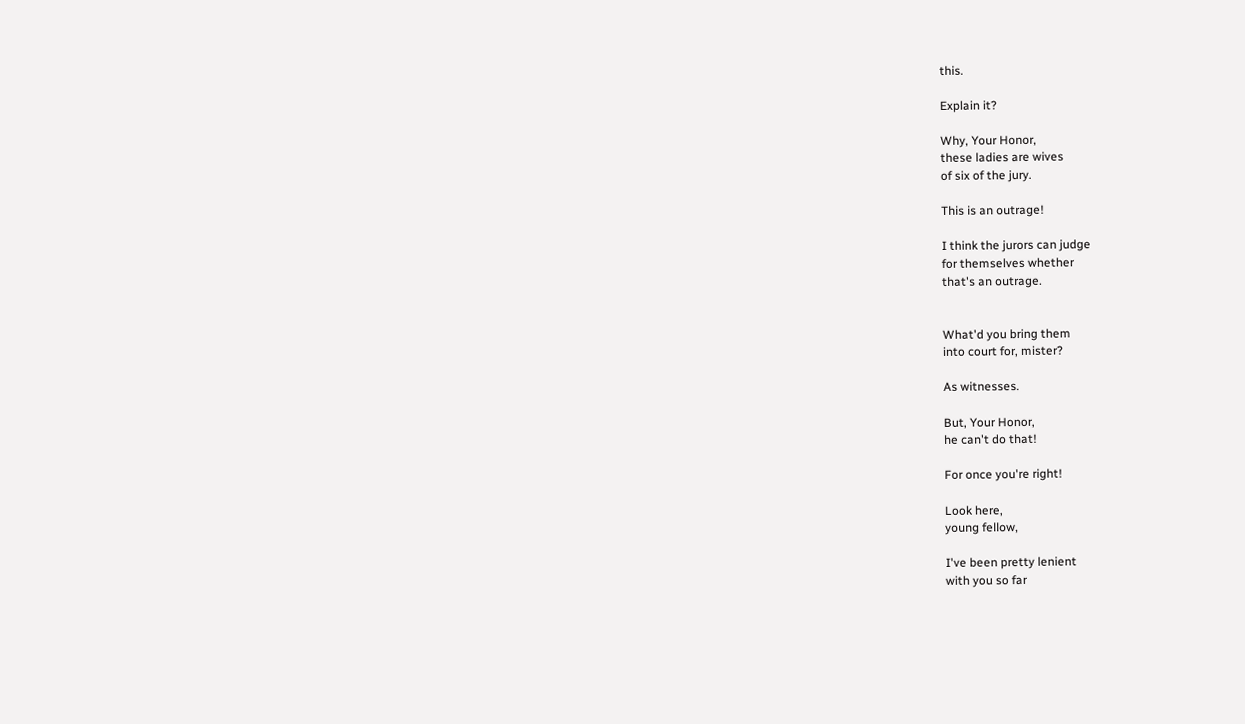this.

Explain it?

Why, Your Honor,
these ladies are wives
of six of the jury.

This is an outrage!

I think the jurors can judge
for themselves whether
that's an outrage.


What'd you bring them
into court for, mister?

As witnesses.

But, Your Honor,
he can't do that!

For once you're right!

Look here,
young fellow,

I've been pretty lenient
with you so far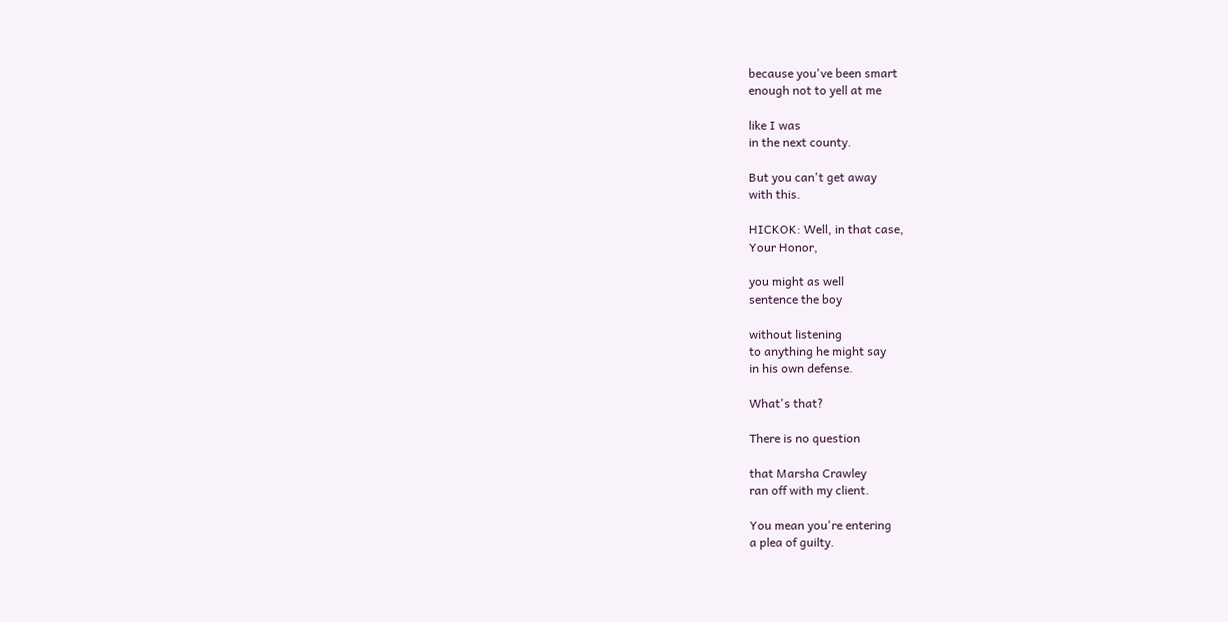because you've been smart
enough not to yell at me

like I was
in the next county.

But you can't get away
with this.

HICKOK: Well, in that case,
Your Honor,

you might as well
sentence the boy

without listening
to anything he might say
in his own defense.

What's that?

There is no question

that Marsha Crawley
ran off with my client.

You mean you're entering
a plea of guilty.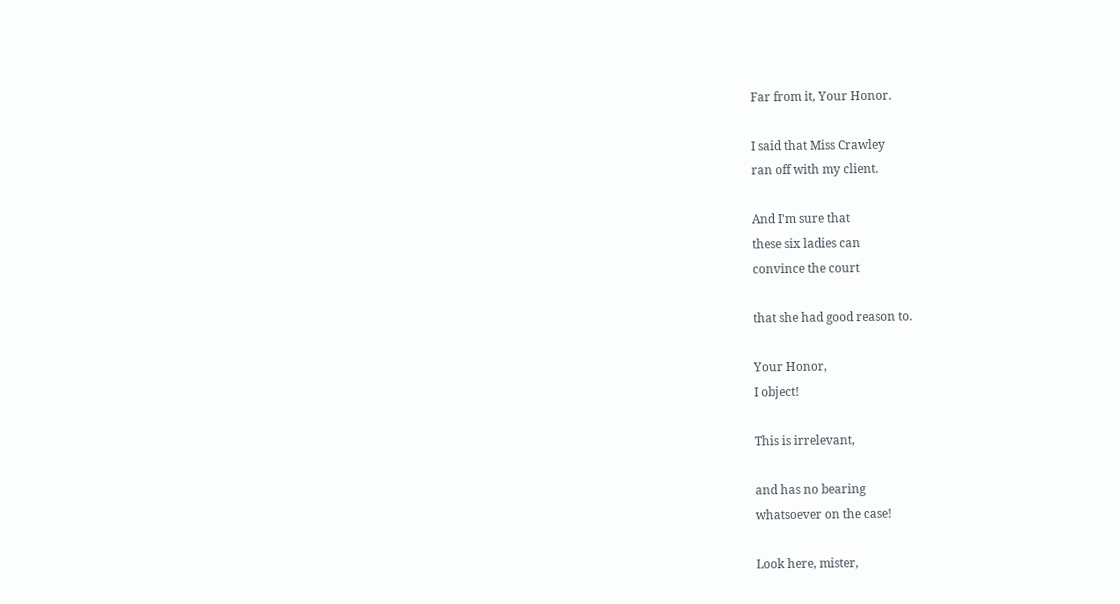Far from it, Your Honor.

I said that Miss Crawley
ran off with my client.

And I'm sure that
these six ladies can
convince the court

that she had good reason to.

Your Honor,
I object!

This is irrelevant,

and has no bearing
whatsoever on the case!

Look here, mister,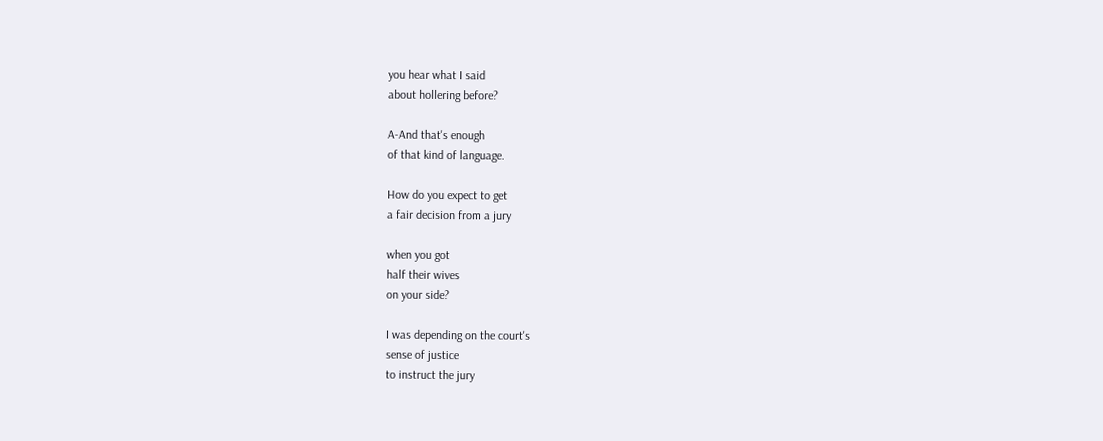you hear what I said
about hollering before?

A-And that's enough
of that kind of language.

How do you expect to get
a fair decision from a jury

when you got
half their wives
on your side?

I was depending on the court's
sense of justice
to instruct the jury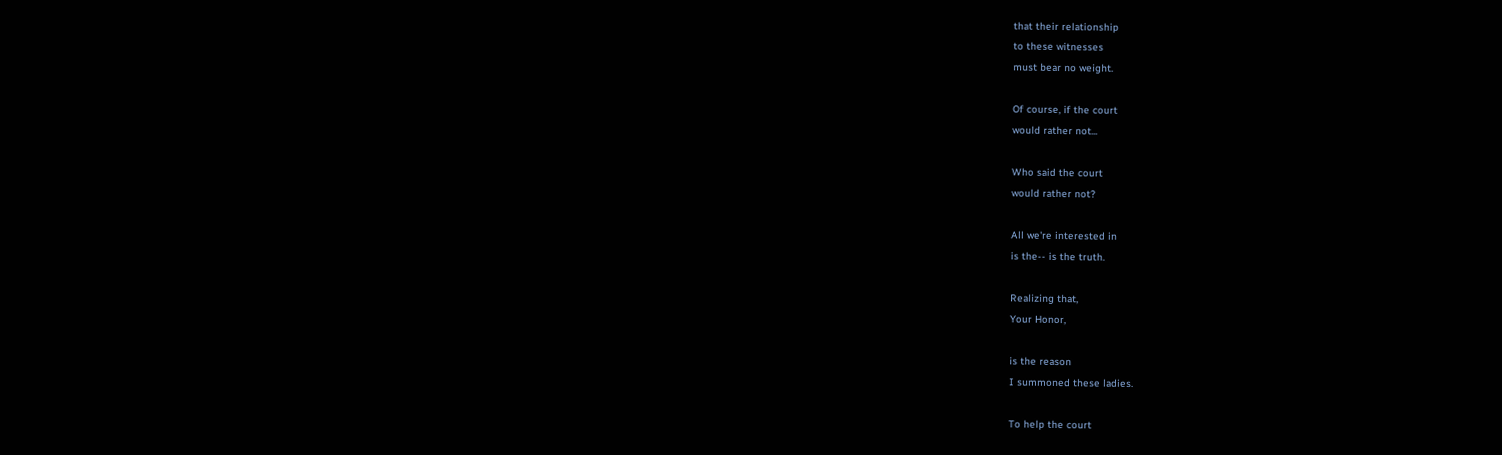that their relationship
to these witnesses
must bear no weight.

Of course, if the court
would rather not...

Who said the court
would rather not?

All we're interested in
is the-- is the truth.

Realizing that,
Your Honor,

is the reason
I summoned these ladies.

To help the court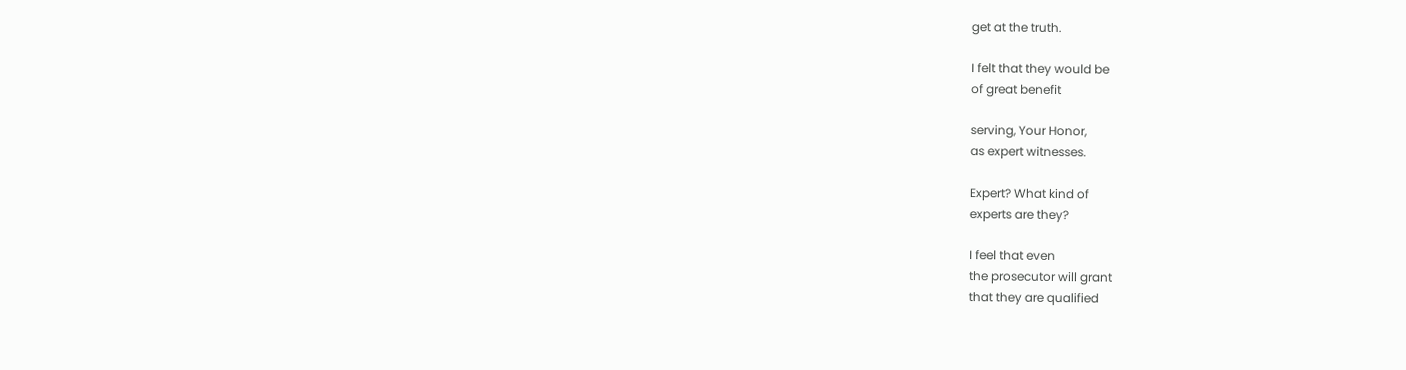get at the truth.

I felt that they would be
of great benefit

serving, Your Honor,
as expert witnesses.

Expert? What kind of
experts are they?

I feel that even
the prosecutor will grant
that they are qualified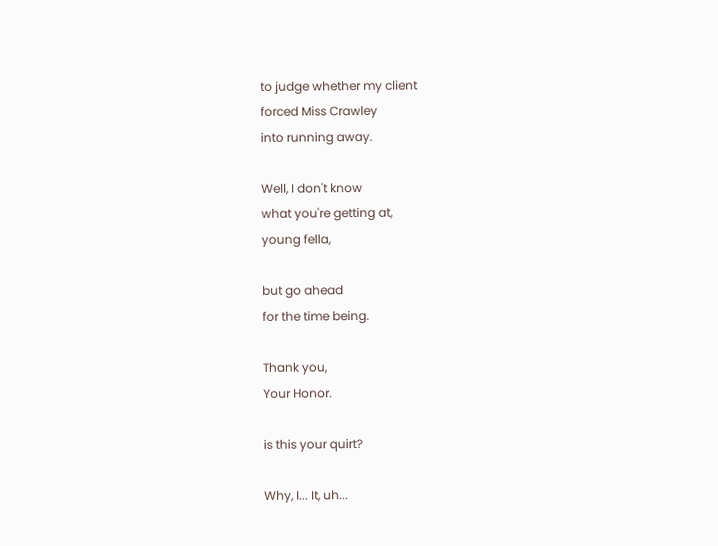to judge whether my client
forced Miss Crawley
into running away.

Well, I don't know
what you're getting at,
young fella,

but go ahead
for the time being.

Thank you,
Your Honor.

is this your quirt?

Why, I... It, uh...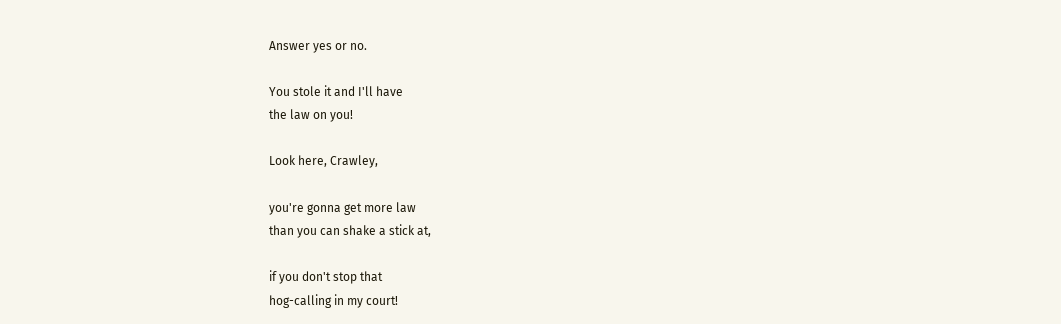Answer yes or no.

You stole it and I'll have
the law on you!

Look here, Crawley,

you're gonna get more law
than you can shake a stick at,

if you don't stop that
hog-calling in my court!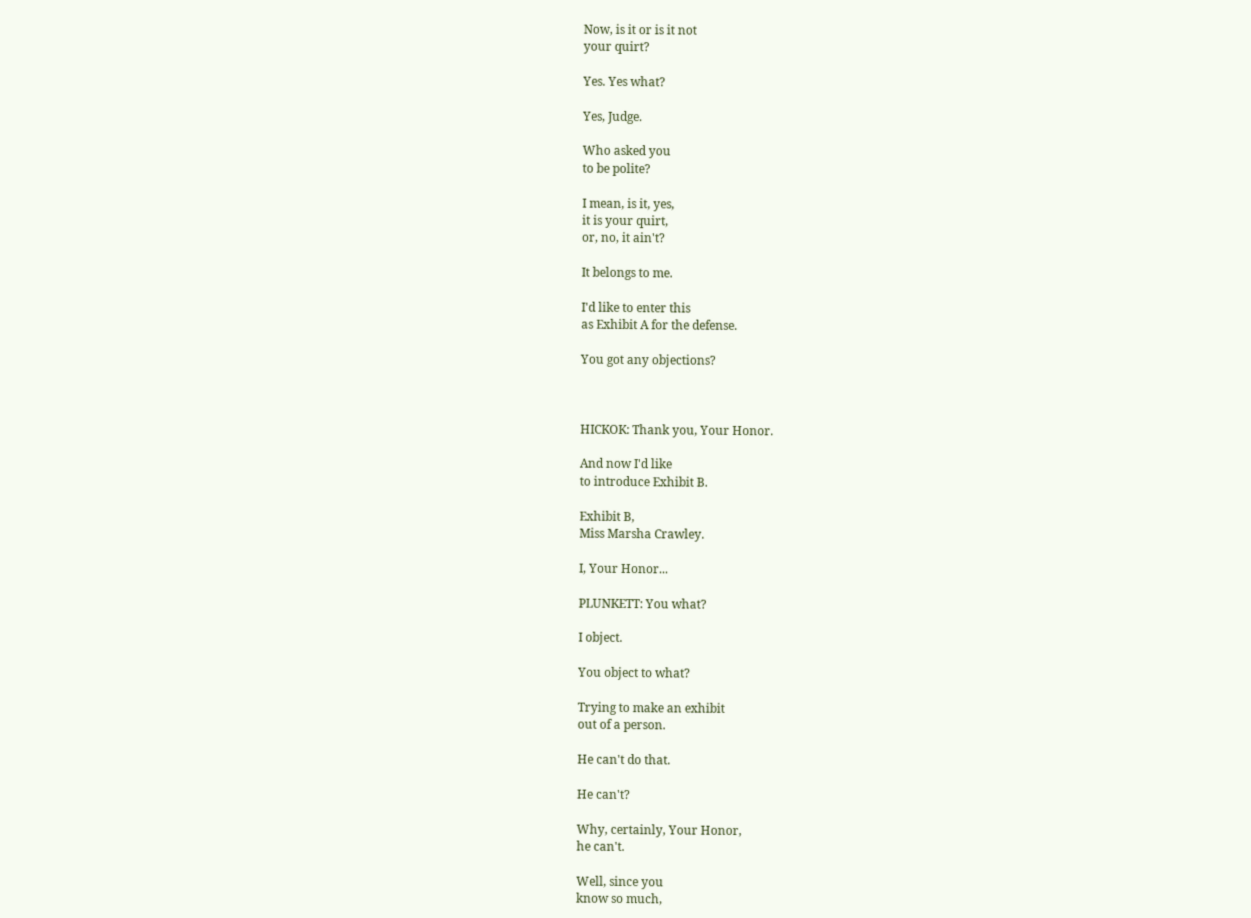Now, is it or is it not
your quirt?

Yes. Yes what?

Yes, Judge.

Who asked you
to be polite?

I mean, is it, yes,
it is your quirt,
or, no, it ain't?

It belongs to me.

I'd like to enter this
as Exhibit A for the defense.

You got any objections?



HICKOK: Thank you, Your Honor.

And now I'd like
to introduce Exhibit B.

Exhibit B,
Miss Marsha Crawley.

I, Your Honor...

PLUNKETT: You what?

I object.

You object to what?

Trying to make an exhibit
out of a person.

He can't do that.

He can't?

Why, certainly, Your Honor,
he can't.

Well, since you
know so much,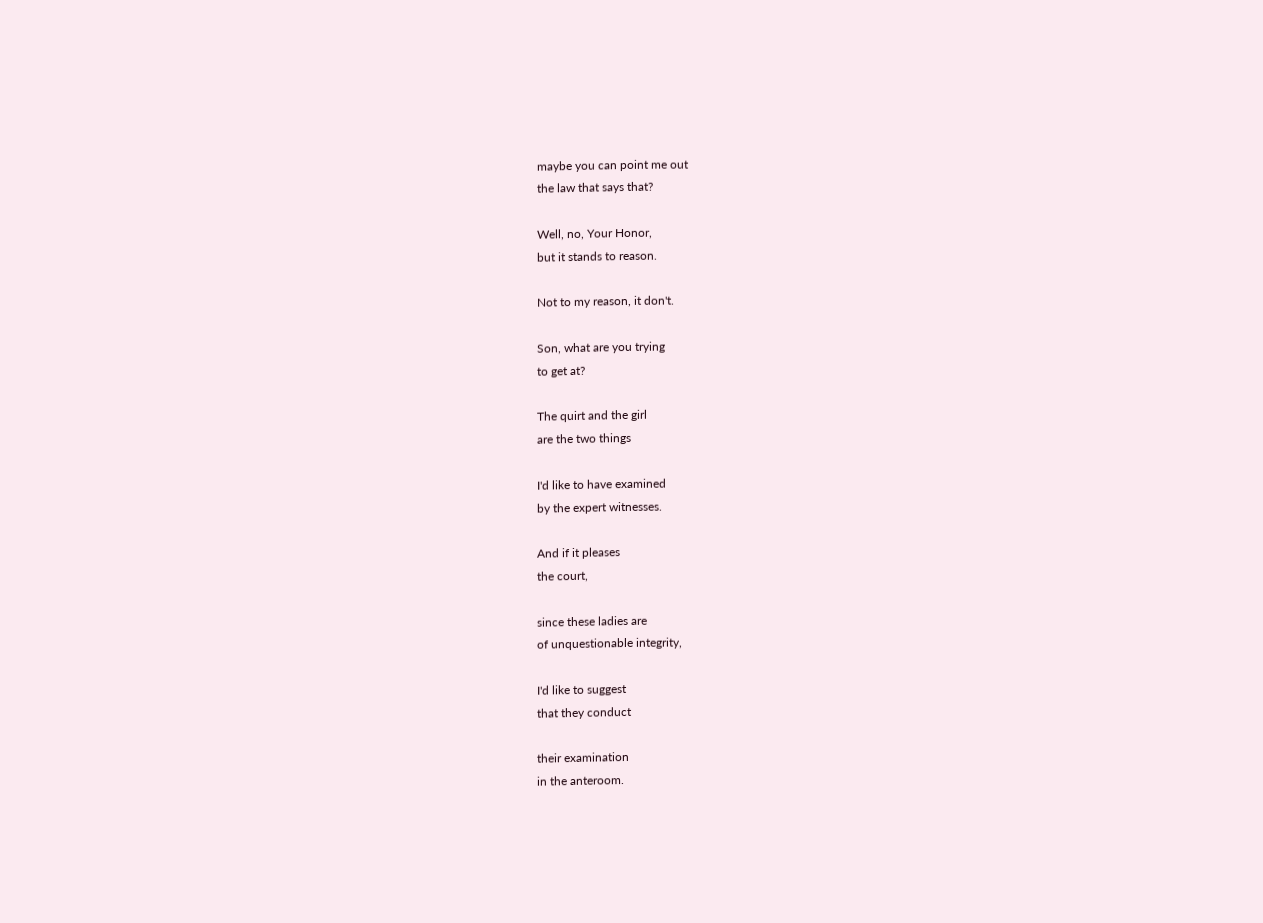maybe you can point me out
the law that says that?

Well, no, Your Honor,
but it stands to reason.

Not to my reason, it don't.

Son, what are you trying
to get at?

The quirt and the girl
are the two things

I'd like to have examined
by the expert witnesses.

And if it pleases
the court,

since these ladies are
of unquestionable integrity,

I'd like to suggest
that they conduct

their examination
in the anteroom.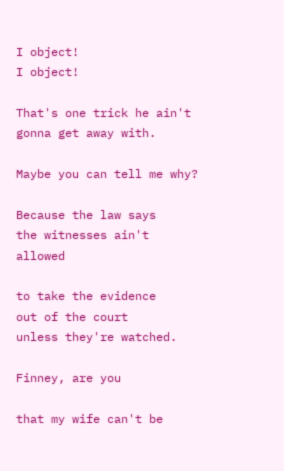I object!
I object!

That's one trick he ain't
gonna get away with.

Maybe you can tell me why?

Because the law says
the witnesses ain't allowed

to take the evidence
out of the court
unless they're watched.

Finney, are you

that my wife can't be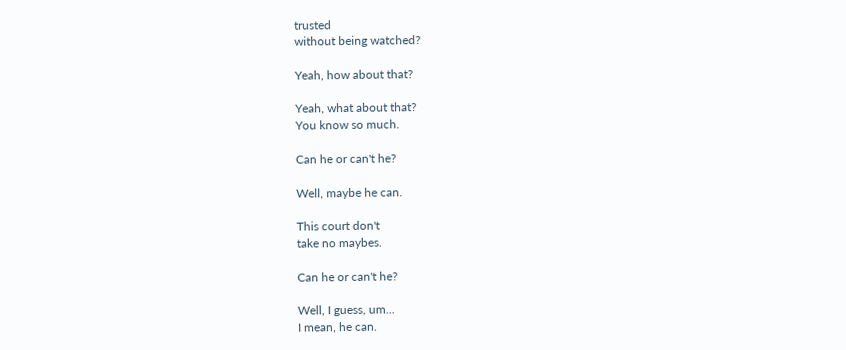trusted
without being watched?

Yeah, how about that?

Yeah, what about that?
You know so much.

Can he or can't he?

Well, maybe he can.

This court don't
take no maybes.

Can he or can't he?

Well, I guess, um...
I mean, he can.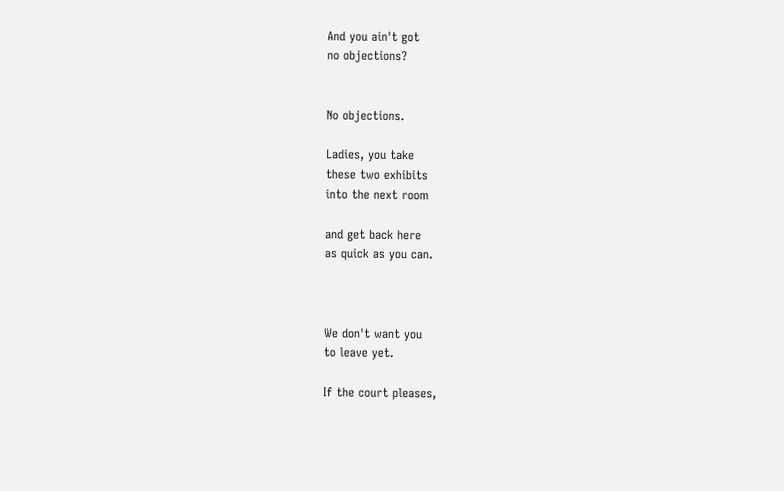And you ain't got
no objections?


No objections.

Ladies, you take
these two exhibits
into the next room

and get back here
as quick as you can.



We don't want you
to leave yet.

If the court pleases,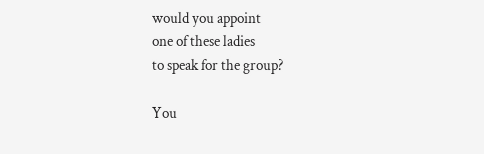would you appoint
one of these ladies
to speak for the group?

You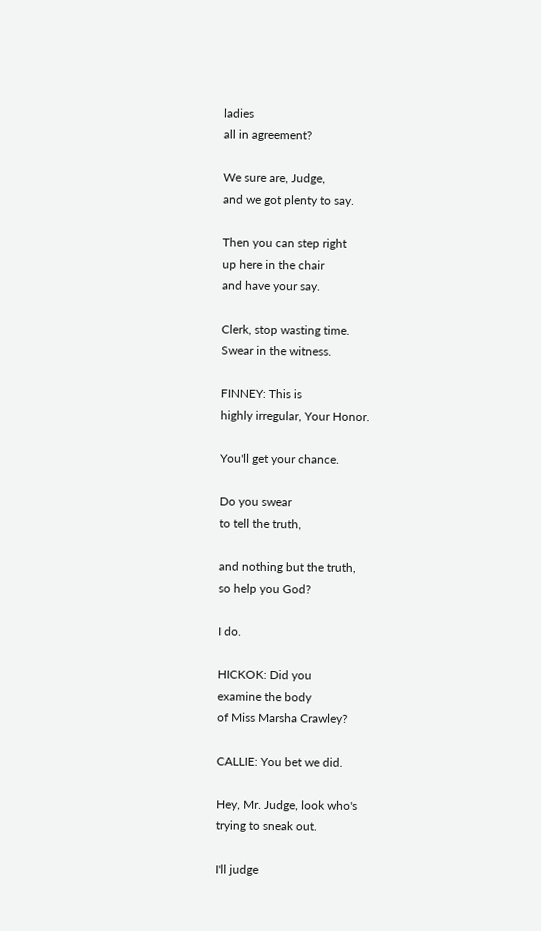ladies
all in agreement?

We sure are, Judge,
and we got plenty to say.

Then you can step right
up here in the chair
and have your say.

Clerk, stop wasting time.
Swear in the witness.

FINNEY: This is
highly irregular, Your Honor.

You'll get your chance.

Do you swear
to tell the truth,

and nothing but the truth,
so help you God?

I do.

HICKOK: Did you
examine the body
of Miss Marsha Crawley?

CALLIE: You bet we did.

Hey, Mr. Judge, look who's
trying to sneak out.

I'll judge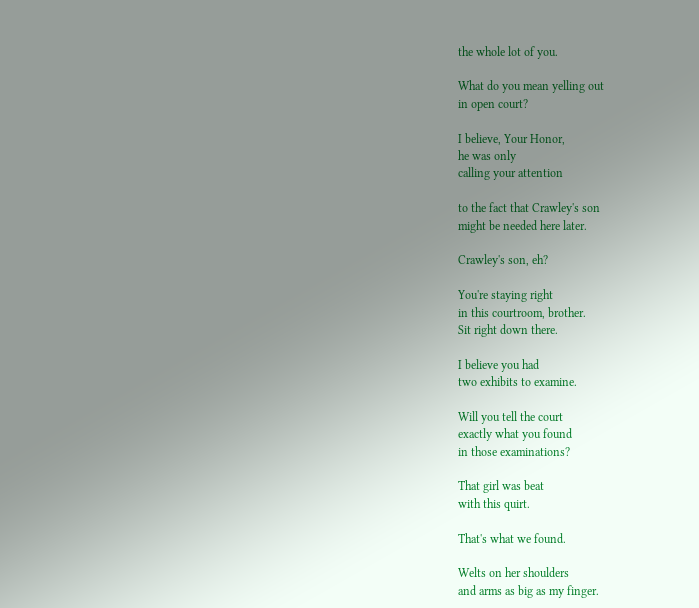the whole lot of you.

What do you mean yelling out
in open court?

I believe, Your Honor,
he was only
calling your attention

to the fact that Crawley's son
might be needed here later.

Crawley's son, eh?

You're staying right
in this courtroom, brother.
Sit right down there.

I believe you had
two exhibits to examine.

Will you tell the court
exactly what you found
in those examinations?

That girl was beat
with this quirt.

That's what we found.

Welts on her shoulders
and arms as big as my finger.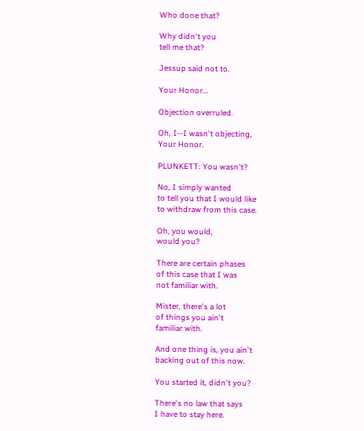Who done that?

Why didn't you
tell me that?

Jessup said not to.

Your Honor...

Objection overruled.

Oh, I--I wasn't objecting,
Your Honor.

PLUNKETT: You wasn't?

No, I simply wanted
to tell you that I would like
to withdraw from this case.

Oh, you would,
would you?

There are certain phases
of this case that I was
not familiar with.

Mister, there's a lot
of things you ain't
familiar with.

And one thing is, you ain't
backing out of this now.

You started it, didn't you?

There's no law that says
I have to stay here.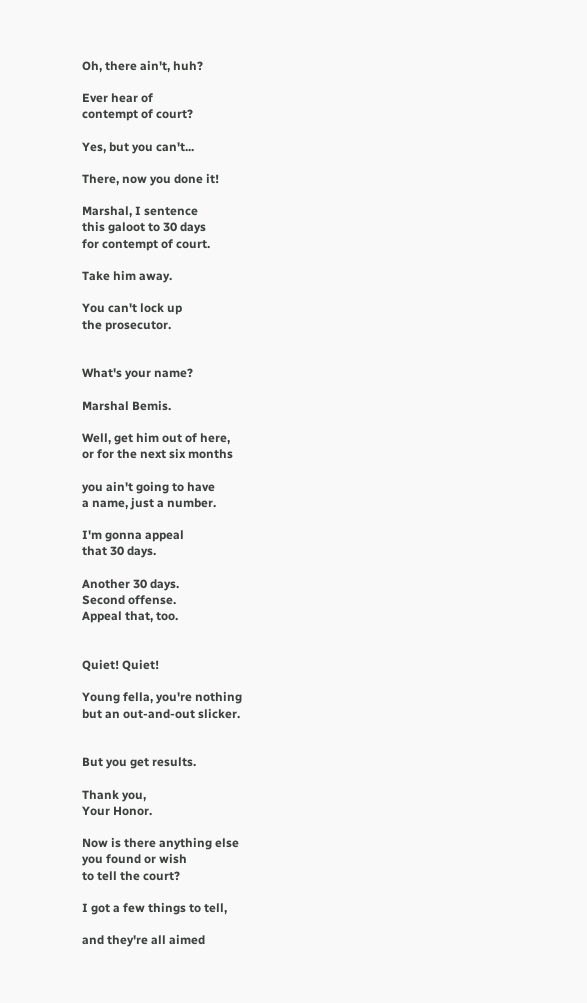Oh, there ain't, huh?

Ever hear of
contempt of court?

Yes, but you can't...

There, now you done it!

Marshal, I sentence
this galoot to 30 days
for contempt of court.

Take him away.

You can't lock up
the prosecutor.


What's your name?

Marshal Bemis.

Well, get him out of here,
or for the next six months

you ain't going to have
a name, just a number.

I'm gonna appeal
that 30 days.

Another 30 days.
Second offense.
Appeal that, too.


Quiet! Quiet!

Young fella, you're nothing
but an out-and-out slicker.


But you get results.

Thank you,
Your Honor.

Now is there anything else
you found or wish
to tell the court?

I got a few things to tell,

and they're all aimed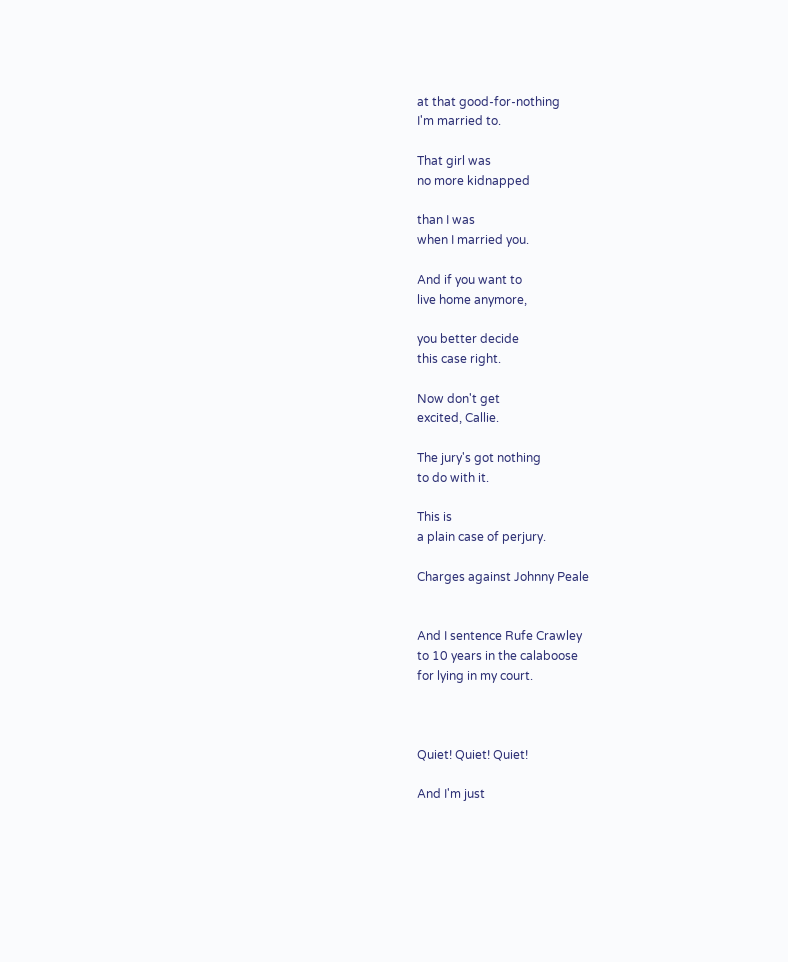at that good-for-nothing
I'm married to.

That girl was
no more kidnapped

than I was
when I married you.

And if you want to
live home anymore,

you better decide
this case right.

Now don't get
excited, Callie.

The jury's got nothing
to do with it.

This is
a plain case of perjury.

Charges against Johnny Peale


And I sentence Rufe Crawley
to 10 years in the calaboose
for lying in my court.



Quiet! Quiet! Quiet!

And I'm just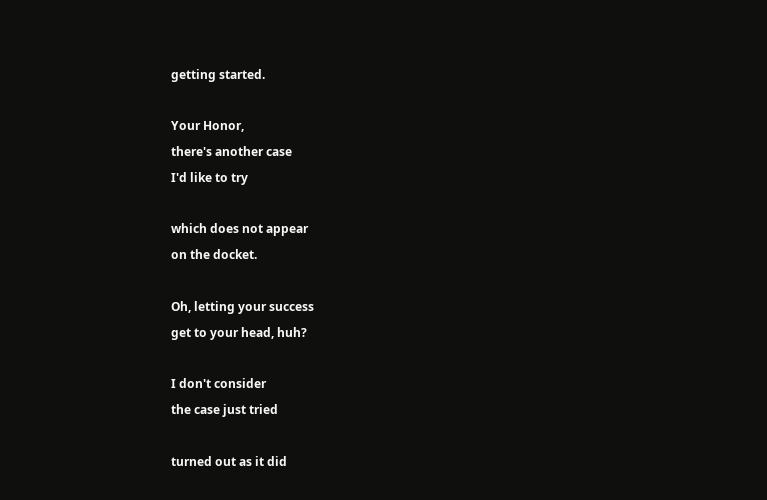getting started.

Your Honor,
there's another case
I'd like to try

which does not appear
on the docket.

Oh, letting your success
get to your head, huh?

I don't consider
the case just tried

turned out as it did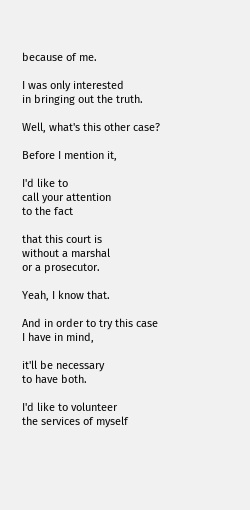because of me.

I was only interested
in bringing out the truth.

Well, what's this other case?

Before I mention it,

I'd like to
call your attention
to the fact

that this court is
without a marshal
or a prosecutor.

Yeah, I know that.

And in order to try this case
I have in mind,

it'll be necessary
to have both.

I'd like to volunteer
the services of myself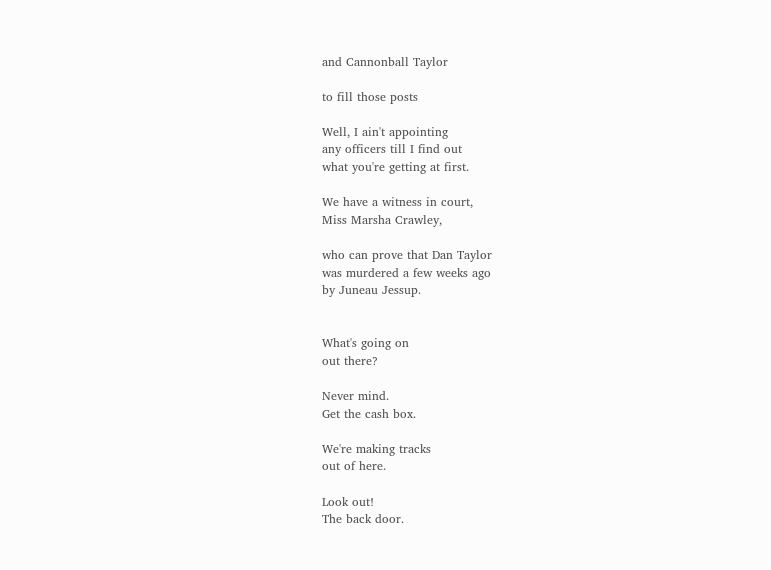and Cannonball Taylor

to fill those posts

Well, I ain't appointing
any officers till I find out
what you're getting at first.

We have a witness in court,
Miss Marsha Crawley,

who can prove that Dan Taylor
was murdered a few weeks ago
by Juneau Jessup.


What's going on
out there?

Never mind.
Get the cash box.

We're making tracks
out of here.

Look out!
The back door.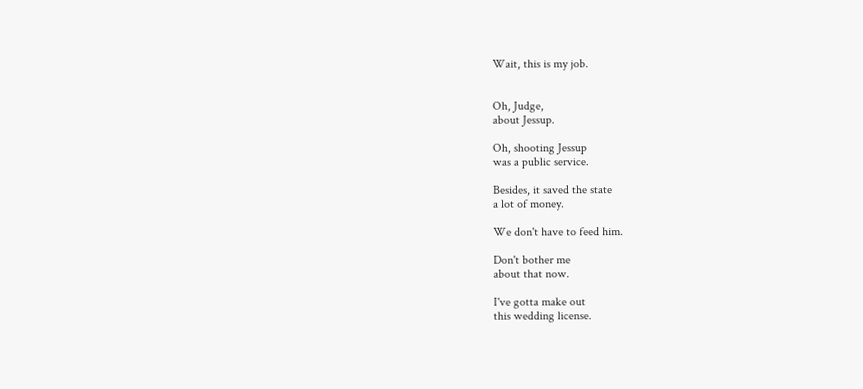Wait, this is my job.


Oh, Judge,
about Jessup.

Oh, shooting Jessup
was a public service.

Besides, it saved the state
a lot of money.

We don't have to feed him.

Don't bother me
about that now.

I've gotta make out
this wedding license.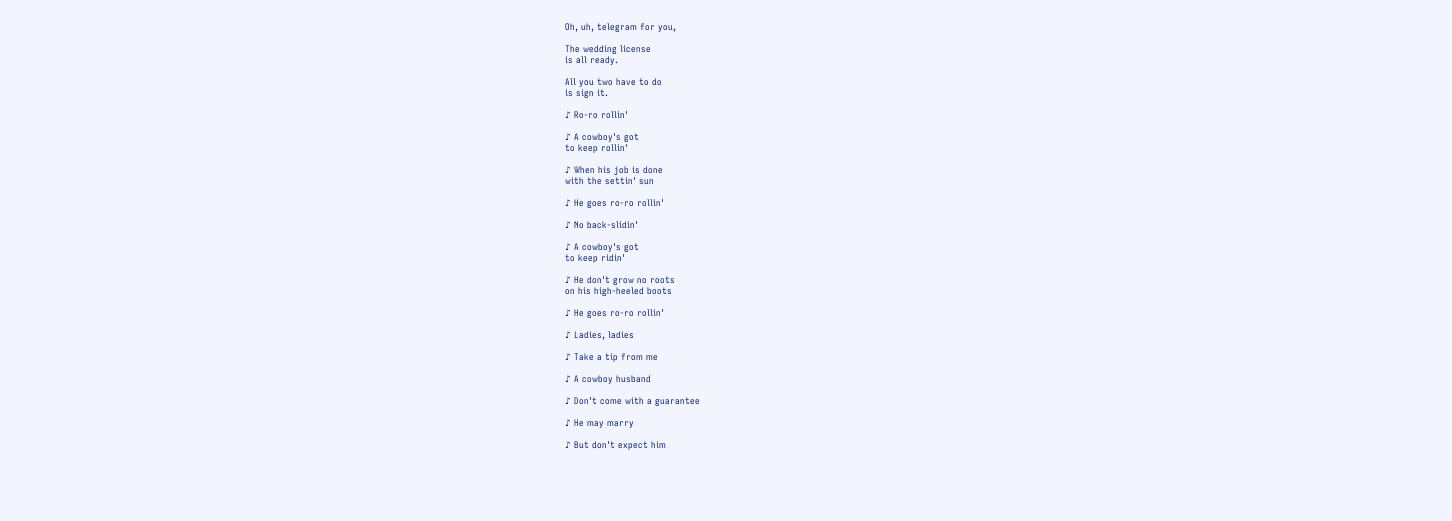Oh, uh, telegram for you,

The wedding license
is all ready.

All you two have to do
is sign it.

♪ Ro-ro rollin'

♪ A cowboy's got
to keep rollin'

♪ When his job is done
with the settin' sun

♪ He goes ro-ro rollin'

♪ No back-slidin'

♪ A cowboy's got
to keep ridin'

♪ He don't grow no roots
on his high-heeled boots

♪ He goes ro-ro rollin'

♪ Ladies, ladies

♪ Take a tip from me

♪ A cowboy husband

♪ Don't come with a guarantee

♪ He may marry

♪ But don't expect him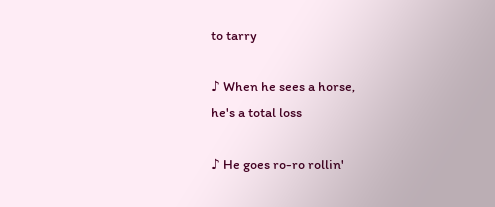to tarry

♪ When he sees a horse,
he's a total loss

♪ He goes ro-ro rollin'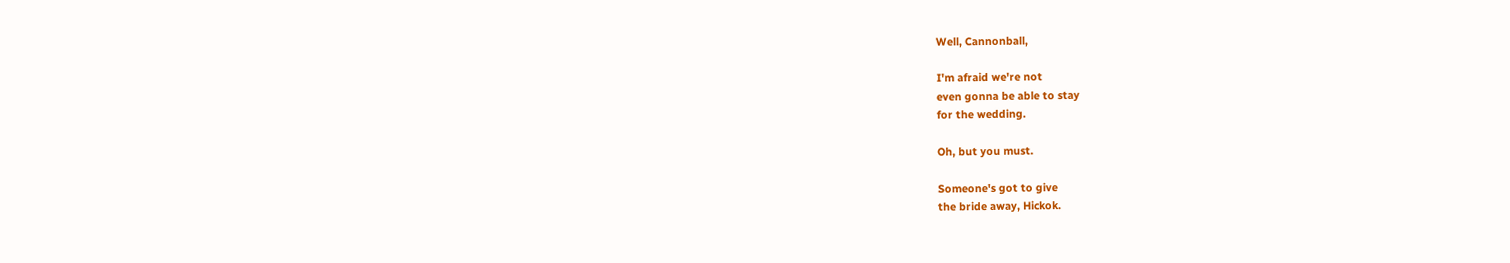Well, Cannonball,

I'm afraid we're not
even gonna be able to stay
for the wedding.

Oh, but you must.

Someone's got to give
the bride away, Hickok.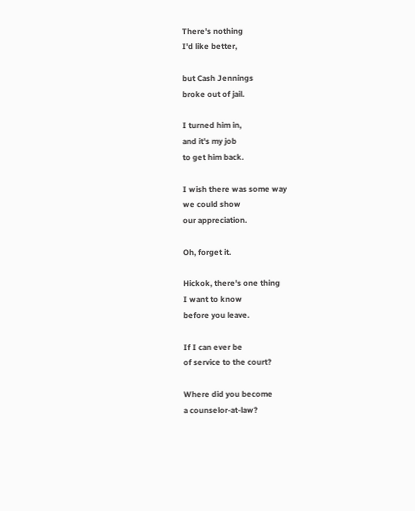There's nothing
I'd like better,

but Cash Jennings
broke out of jail.

I turned him in,
and it's my job
to get him back.

I wish there was some way
we could show
our appreciation.

Oh, forget it.

Hickok, there's one thing
I want to know
before you leave.

If I can ever be
of service to the court?

Where did you become
a counselor-at-law?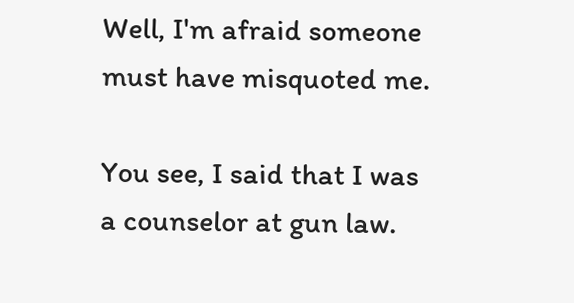Well, I'm afraid someone
must have misquoted me.

You see, I said that I was
a counselor at gun law.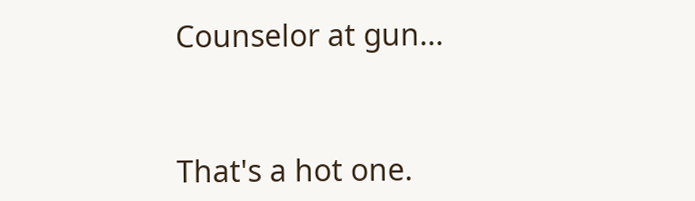Counselor at gun...


That's a hot one.